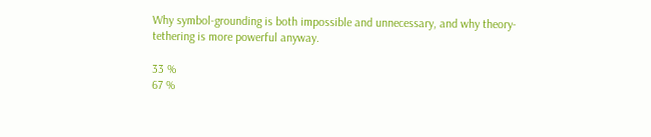Why symbol-grounding is both impossible and unnecessary, and why theory-tethering is more powerful anyway.

33 %
67 %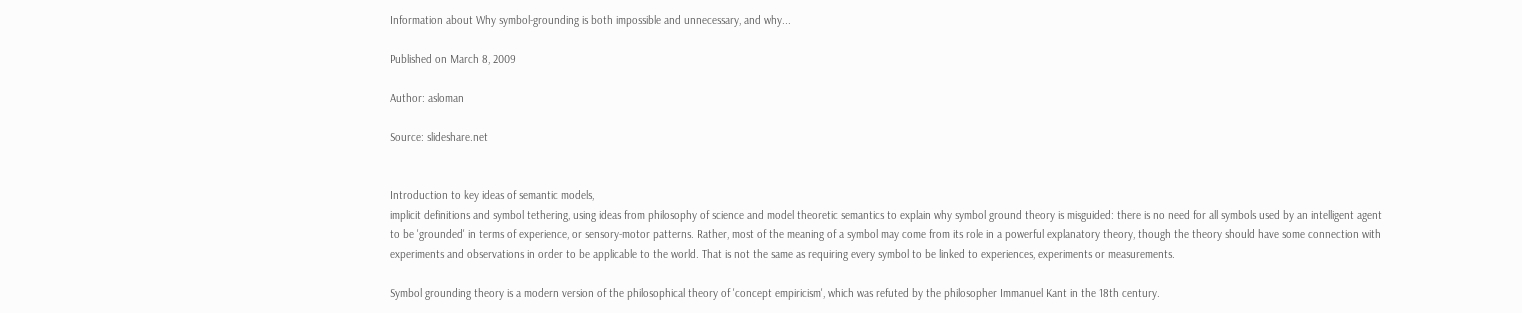Information about Why symbol-grounding is both impossible and unnecessary, and why...

Published on March 8, 2009

Author: asloman

Source: slideshare.net


Introduction to key ideas of semantic models,
implicit definitions and symbol tethering, using ideas from philosophy of science and model theoretic semantics to explain why symbol ground theory is misguided: there is no need for all symbols used by an intelligent agent to be 'grounded' in terms of experience, or sensory-motor patterns. Rather, most of the meaning of a symbol may come from its role in a powerful explanatory theory, though the theory should have some connection with experiments and observations in order to be applicable to the world. That is not the same as requiring every symbol to be linked to experiences, experiments or measurements.

Symbol grounding theory is a modern version of the philosophical theory of 'concept empiricism', which was refuted by the philosopher Immanuel Kant in the 18th century.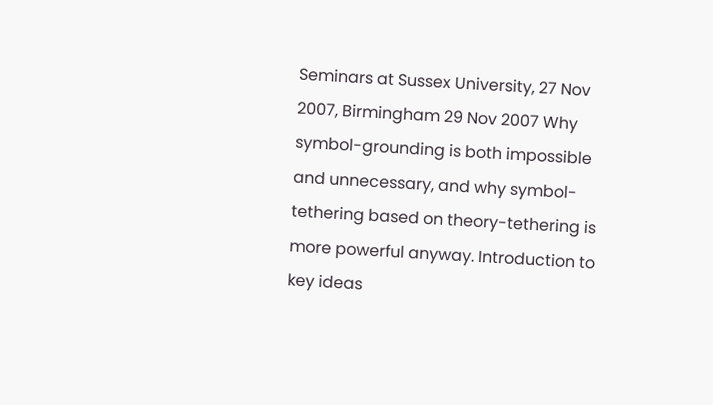Seminars at Sussex University, 27 Nov 2007, Birmingham 29 Nov 2007 Why symbol-grounding is both impossible and unnecessary, and why symbol-tethering based on theory-tethering is more powerful anyway. Introduction to key ideas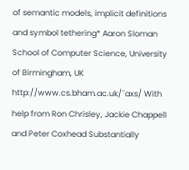of semantic models, implicit definitions and symbol tethering* Aaron Sloman School of Computer Science, University of Birmingham, UK http://www.cs.bham.ac.uk/˜axs/ With help from Ron Chrisley, Jackie Chappell and Peter Coxhead Substantially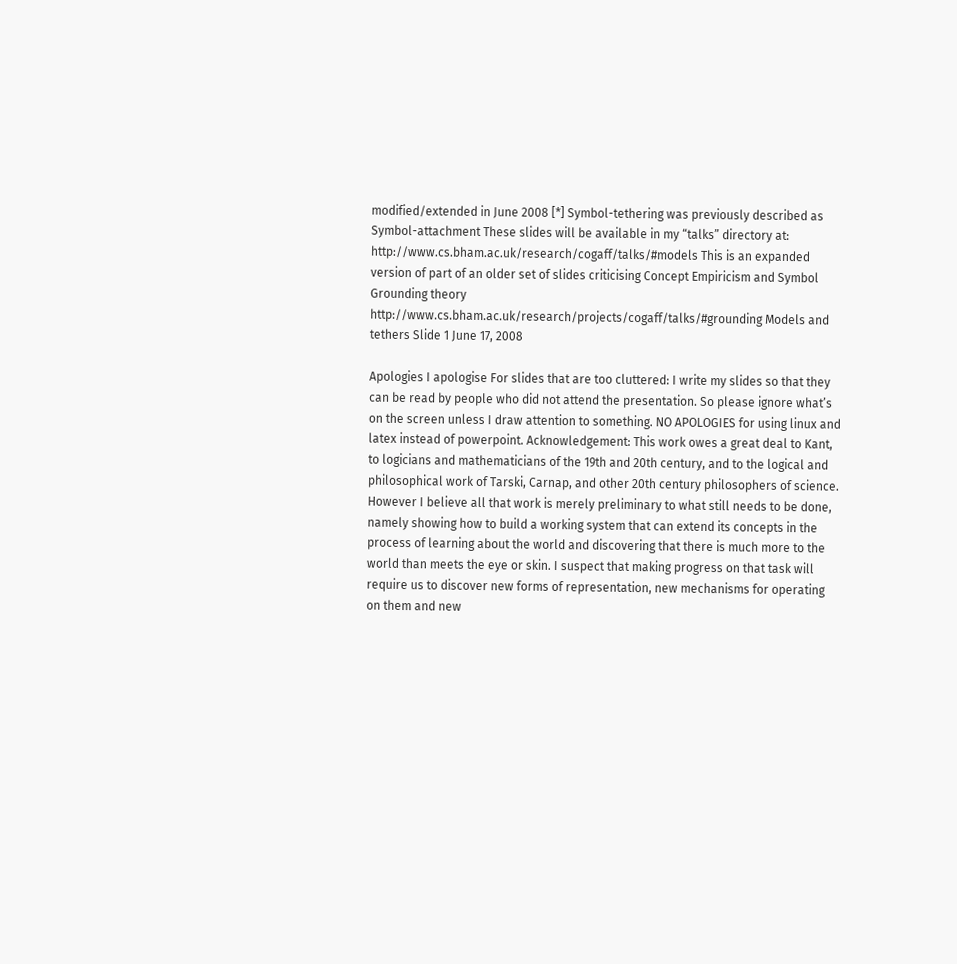modified/extended in June 2008 [*] Symbol-tethering was previously described as Symbol-attachment These slides will be available in my “talks” directory at: http://www.cs.bham.ac.uk/research/cogaff/talks/#models This is an expanded version of part of an older set of slides criticising Concept Empiricism and Symbol Grounding theory http://www.cs.bham.ac.uk/research/projects/cogaff/talks/#grounding Models and tethers Slide 1 June 17, 2008

Apologies I apologise For slides that are too cluttered: I write my slides so that they can be read by people who did not attend the presentation. So please ignore what’s on the screen unless I draw attention to something. NO APOLOGIES for using linux and latex instead of powerpoint. Acknowledgement: This work owes a great deal to Kant, to logicians and mathematicians of the 19th and 20th century, and to the logical and philosophical work of Tarski, Carnap, and other 20th century philosophers of science. However I believe all that work is merely preliminary to what still needs to be done, namely showing how to build a working system that can extend its concepts in the process of learning about the world and discovering that there is much more to the world than meets the eye or skin. I suspect that making progress on that task will require us to discover new forms of representation, new mechanisms for operating on them and new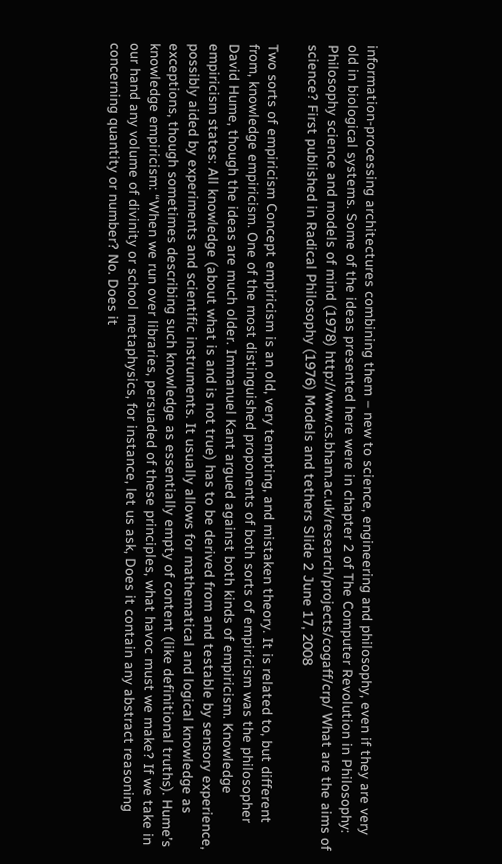information-processing architectures combining them – new to science, engineering and philosophy, even if they are very old in biological systems. Some of the ideas presented here were in chapter 2 of The Computer Revolution in Philosophy: Philosophy science and models of mind (1978) http://www.cs.bham.ac.uk/research/projects/cogaff/crp/ What are the aims of science? First published in Radical Philosophy (1976) Models and tethers Slide 2 June 17, 2008

Two sorts of empiricism Concept empiricism is an old, very tempting, and mistaken theory. It is related to, but different from, knowledge empiricism. One of the most distinguished proponents of both sorts of empiricism was the philosopher David Hume, though the ideas are much older. Immanuel Kant argued against both kinds of empiricism. Knowledge empiricism states: All knowledge (about what is and is not true) has to be derived from and testable by sensory experience, possibly aided by experiments and scientific instruments. It usually allows for mathematical and logical knowledge as exceptions, though sometimes describing such knowledge as essentially empty of content (like definitional truths). Hume’s knowledge empiricism: “When we run over libraries, persuaded of these principles, what havoc must we make? If we take in our hand any volume of divinity or school metaphysics, for instance, let us ask, Does it contain any abstract reasoning concerning quantity or number? No. Does it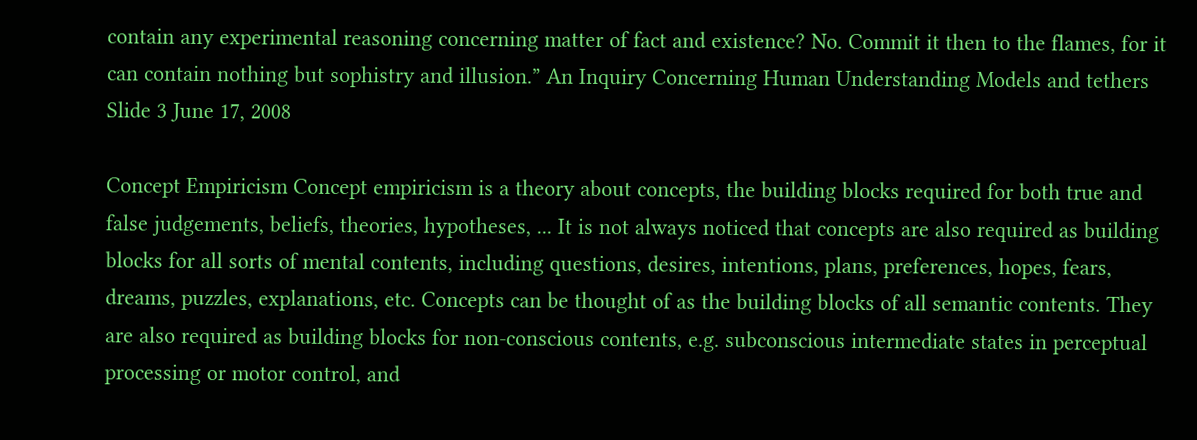contain any experimental reasoning concerning matter of fact and existence? No. Commit it then to the flames, for it can contain nothing but sophistry and illusion.” An Inquiry Concerning Human Understanding Models and tethers Slide 3 June 17, 2008

Concept Empiricism Concept empiricism is a theory about concepts, the building blocks required for both true and false judgements, beliefs, theories, hypotheses, ... It is not always noticed that concepts are also required as building blocks for all sorts of mental contents, including questions, desires, intentions, plans, preferences, hopes, fears, dreams, puzzles, explanations, etc. Concepts can be thought of as the building blocks of all semantic contents. They are also required as building blocks for non-conscious contents, e.g. subconscious intermediate states in perceptual processing or motor control, and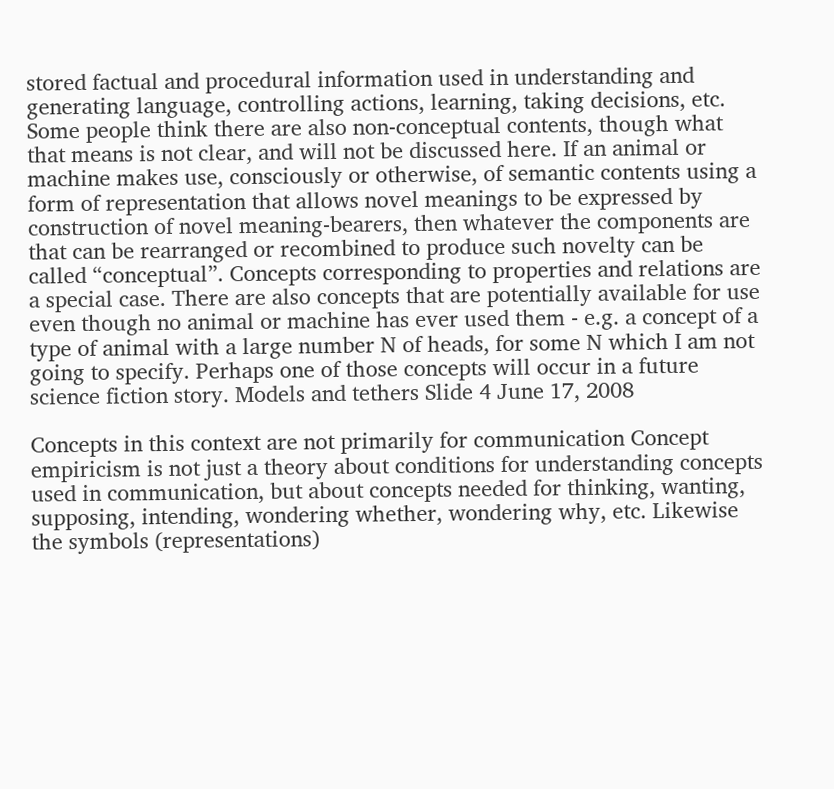stored factual and procedural information used in understanding and generating language, controlling actions, learning, taking decisions, etc. Some people think there are also non-conceptual contents, though what that means is not clear, and will not be discussed here. If an animal or machine makes use, consciously or otherwise, of semantic contents using a form of representation that allows novel meanings to be expressed by construction of novel meaning-bearers, then whatever the components are that can be rearranged or recombined to produce such novelty can be called “conceptual”. Concepts corresponding to properties and relations are a special case. There are also concepts that are potentially available for use even though no animal or machine has ever used them - e.g. a concept of a type of animal with a large number N of heads, for some N which I am not going to specify. Perhaps one of those concepts will occur in a future science fiction story. Models and tethers Slide 4 June 17, 2008

Concepts in this context are not primarily for communication Concept empiricism is not just a theory about conditions for understanding concepts used in communication, but about concepts needed for thinking, wanting, supposing, intending, wondering whether, wondering why, etc. Likewise the symbols (representations)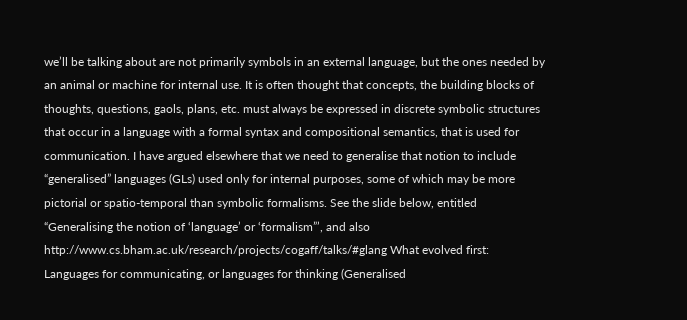we’ll be talking about are not primarily symbols in an external language, but the ones needed by an animal or machine for internal use. It is often thought that concepts, the building blocks of thoughts, questions, gaols, plans, etc. must always be expressed in discrete symbolic structures that occur in a language with a formal syntax and compositional semantics, that is used for communication. I have argued elsewhere that we need to generalise that notion to include “generalised” languages (GLs) used only for internal purposes, some of which may be more pictorial or spatio-temporal than symbolic formalisms. See the slide below, entitled “Generalising the notion of ‘language’ or ‘formalism”’, and also http://www.cs.bham.ac.uk/research/projects/cogaff/talks/#glang What evolved first: Languages for communicating, or languages for thinking (Generalised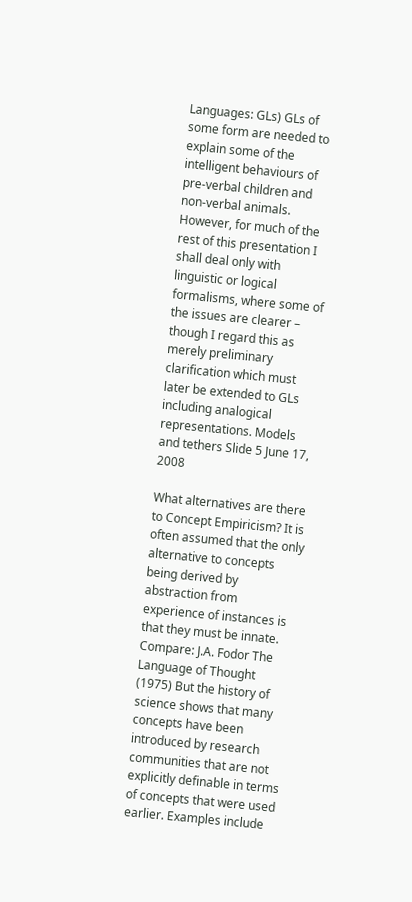Languages: GLs) GLs of some form are needed to explain some of the intelligent behaviours of pre-verbal children and non-verbal animals. However, for much of the rest of this presentation I shall deal only with linguistic or logical formalisms, where some of the issues are clearer – though I regard this as merely preliminary clarification which must later be extended to GLs including analogical representations. Models and tethers Slide 5 June 17, 2008

What alternatives are there to Concept Empiricism? It is often assumed that the only alternative to concepts being derived by abstraction from experience of instances is that they must be innate. Compare: J.A. Fodor The Language of Thought (1975) But the history of science shows that many concepts have been introduced by research communities that are not explicitly definable in terms of concepts that were used earlier. Examples include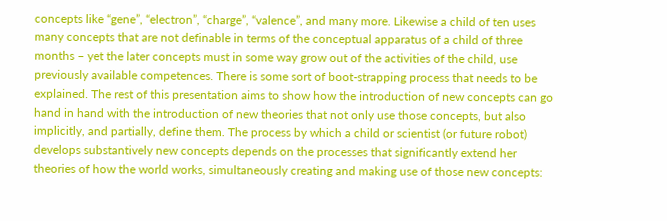concepts like “gene”, “electron”, “charge”, “valence”, and many more. Likewise a child of ten uses many concepts that are not definable in terms of the conceptual apparatus of a child of three months – yet the later concepts must in some way grow out of the activities of the child, use previously available competences. There is some sort of boot-strapping process that needs to be explained. The rest of this presentation aims to show how the introduction of new concepts can go hand in hand with the introduction of new theories that not only use those concepts, but also implicitly, and partially, define them. The process by which a child or scientist (or future robot) develops substantively new concepts depends on the processes that significantly extend her theories of how the world works, simultaneously creating and making use of those new concepts: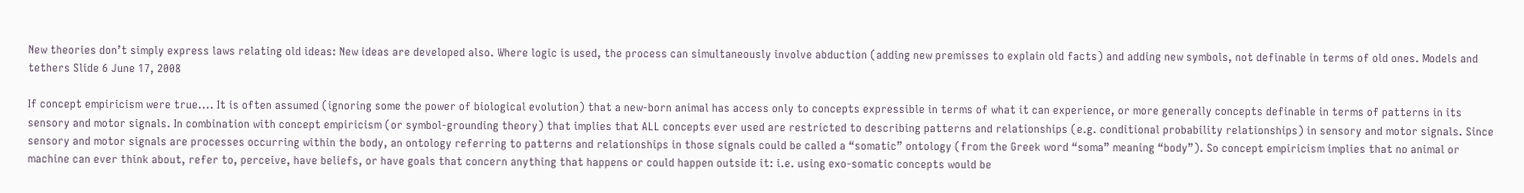New theories don’t simply express laws relating old ideas: New ideas are developed also. Where logic is used, the process can simultaneously involve abduction (adding new premisses to explain old facts) and adding new symbols, not definable in terms of old ones. Models and tethers Slide 6 June 17, 2008

If concept empiricism were true.... It is often assumed (ignoring some the power of biological evolution) that a new-born animal has access only to concepts expressible in terms of what it can experience, or more generally concepts definable in terms of patterns in its sensory and motor signals. In combination with concept empiricism (or symbol-grounding theory) that implies that ALL concepts ever used are restricted to describing patterns and relationships (e.g. conditional probability relationships) in sensory and motor signals. Since sensory and motor signals are processes occurring within the body, an ontology referring to patterns and relationships in those signals could be called a “somatic” ontology (from the Greek word “soma” meaning “body”). So concept empiricism implies that no animal or machine can ever think about, refer to, perceive, have beliefs, or have goals that concern anything that happens or could happen outside it: i.e. using exo-somatic concepts would be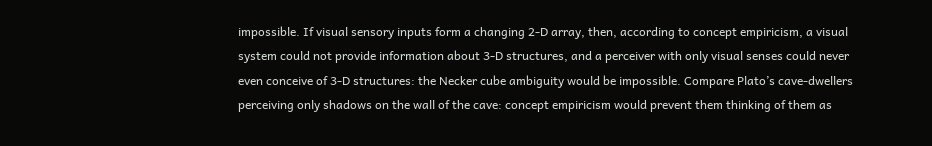impossible. If visual sensory inputs form a changing 2-D array, then, according to concept empiricism, a visual system could not provide information about 3-D structures, and a perceiver with only visual senses could never even conceive of 3-D structures: the Necker cube ambiguity would be impossible. Compare Plato’s cave-dwellers perceiving only shadows on the wall of the cave: concept empiricism would prevent them thinking of them as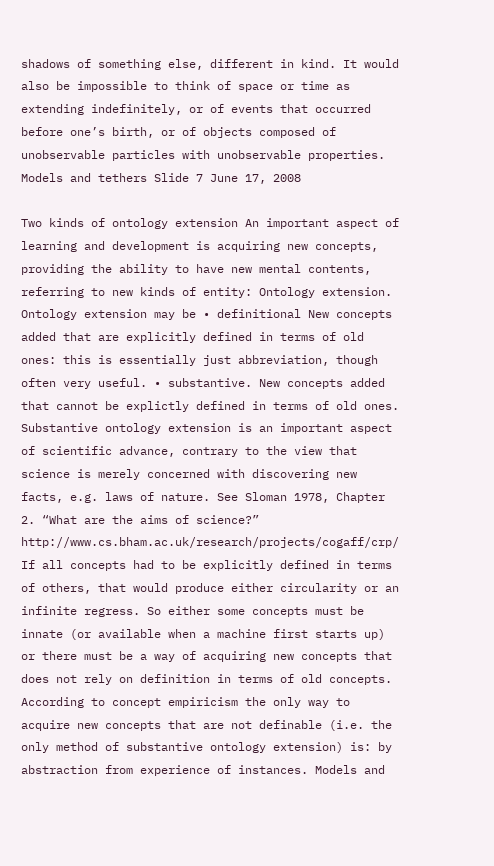shadows of something else, different in kind. It would also be impossible to think of space or time as extending indefinitely, or of events that occurred before one’s birth, or of objects composed of unobservable particles with unobservable properties. Models and tethers Slide 7 June 17, 2008

Two kinds of ontology extension An important aspect of learning and development is acquiring new concepts, providing the ability to have new mental contents, referring to new kinds of entity: Ontology extension. Ontology extension may be • definitional New concepts added that are explicitly defined in terms of old ones: this is essentially just abbreviation, though often very useful. • substantive. New concepts added that cannot be explictly defined in terms of old ones. Substantive ontology extension is an important aspect of scientific advance, contrary to the view that science is merely concerned with discovering new facts, e.g. laws of nature. See Sloman 1978, Chapter 2. “What are the aims of science?” http://www.cs.bham.ac.uk/research/projects/cogaff/crp/ If all concepts had to be explicitly defined in terms of others, that would produce either circularity or an infinite regress. So either some concepts must be innate (or available when a machine first starts up) or there must be a way of acquiring new concepts that does not rely on definition in terms of old concepts. According to concept empiricism the only way to acquire new concepts that are not definable (i.e. the only method of substantive ontology extension) is: by abstraction from experience of instances. Models and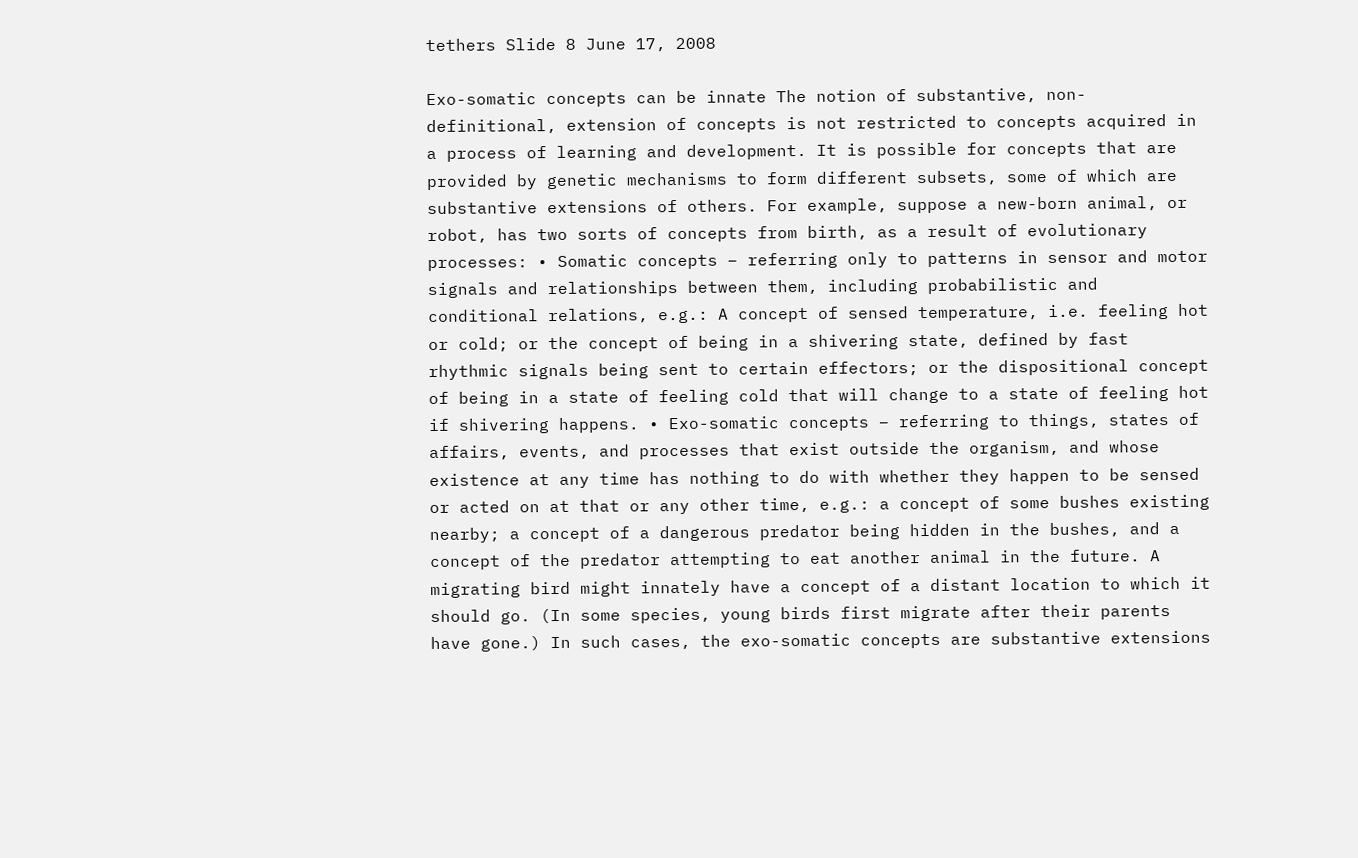tethers Slide 8 June 17, 2008

Exo-somatic concepts can be innate The notion of substantive, non-definitional, extension of concepts is not restricted to concepts acquired in a process of learning and development. It is possible for concepts that are provided by genetic mechanisms to form different subsets, some of which are substantive extensions of others. For example, suppose a new-born animal, or robot, has two sorts of concepts from birth, as a result of evolutionary processes: • Somatic concepts – referring only to patterns in sensor and motor signals and relationships between them, including probabilistic and conditional relations, e.g.: A concept of sensed temperature, i.e. feeling hot or cold; or the concept of being in a shivering state, defined by fast rhythmic signals being sent to certain effectors; or the dispositional concept of being in a state of feeling cold that will change to a state of feeling hot if shivering happens. • Exo-somatic concepts – referring to things, states of affairs, events, and processes that exist outside the organism, and whose existence at any time has nothing to do with whether they happen to be sensed or acted on at that or any other time, e.g.: a concept of some bushes existing nearby; a concept of a dangerous predator being hidden in the bushes, and a concept of the predator attempting to eat another animal in the future. A migrating bird might innately have a concept of a distant location to which it should go. (In some species, young birds first migrate after their parents have gone.) In such cases, the exo-somatic concepts are substantive extensions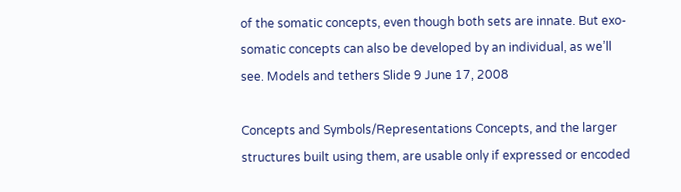of the somatic concepts, even though both sets are innate. But exo-somatic concepts can also be developed by an individual, as we’ll see. Models and tethers Slide 9 June 17, 2008

Concepts and Symbols/Representations Concepts, and the larger structures built using them, are usable only if expressed or encoded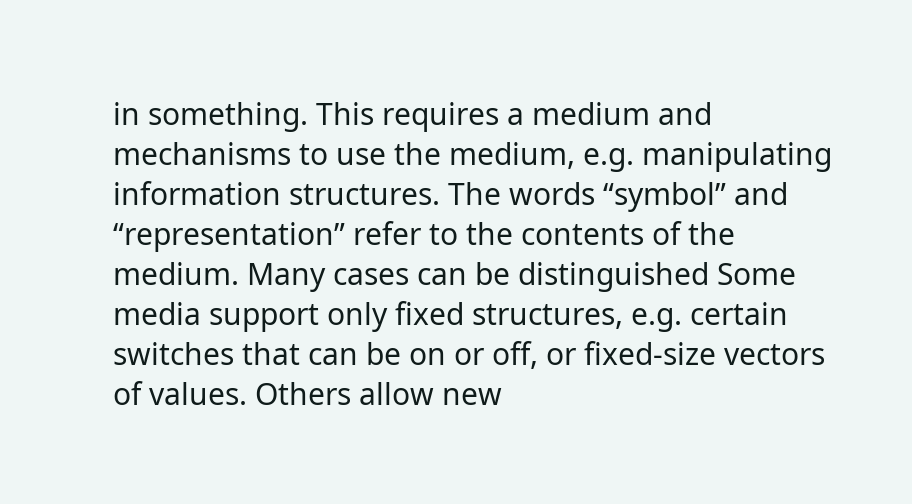in something. This requires a medium and mechanisms to use the medium, e.g. manipulating information structures. The words “symbol” and “representation” refer to the contents of the medium. Many cases can be distinguished Some media support only fixed structures, e.g. certain switches that can be on or off, or fixed-size vectors of values. Others allow new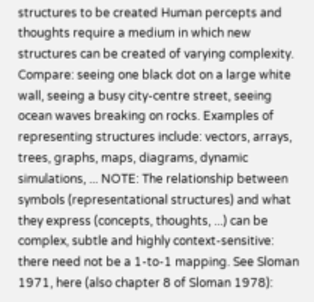structures to be created Human percepts and thoughts require a medium in which new structures can be created of varying complexity. Compare: seeing one black dot on a large white wall, seeing a busy city-centre street, seeing ocean waves breaking on rocks. Examples of representing structures include: vectors, arrays, trees, graphs, maps, diagrams, dynamic simulations, ... NOTE: The relationship between symbols (representational structures) and what they express (concepts, thoughts, ...) can be complex, subtle and highly context-sensitive: there need not be a 1-to-1 mapping. See Sloman 1971, here (also chapter 8 of Sloman 1978):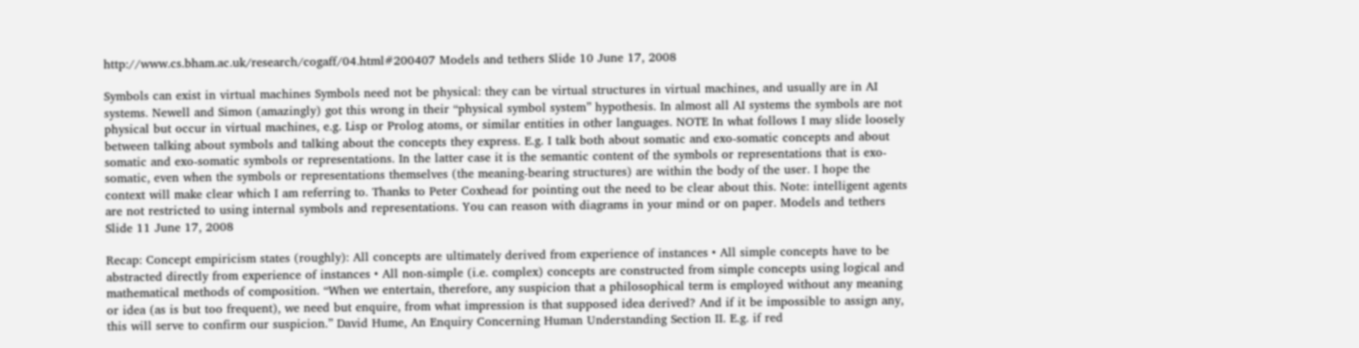http://www.cs.bham.ac.uk/research/cogaff/04.html#200407 Models and tethers Slide 10 June 17, 2008

Symbols can exist in virtual machines Symbols need not be physical: they can be virtual structures in virtual machines, and usually are in AI systems. Newell and Simon (amazingly) got this wrong in their “physical symbol system” hypothesis. In almost all AI systems the symbols are not physical but occur in virtual machines, e.g. Lisp or Prolog atoms, or similar entities in other languages. NOTE In what follows I may slide loosely between talking about symbols and talking about the concepts they express. E.g. I talk both about somatic and exo-somatic concepts and about somatic and exo-somatic symbols or representations. In the latter case it is the semantic content of the symbols or representations that is exo-somatic, even when the symbols or representations themselves (the meaning-bearing structures) are within the body of the user. I hope the context will make clear which I am referring to. Thanks to Peter Coxhead for pointing out the need to be clear about this. Note: intelligent agents are not restricted to using internal symbols and representations. You can reason with diagrams in your mind or on paper. Models and tethers Slide 11 June 17, 2008

Recap: Concept empiricism states (roughly): All concepts are ultimately derived from experience of instances • All simple concepts have to be abstracted directly from experience of instances • All non-simple (i.e. complex) concepts are constructed from simple concepts using logical and mathematical methods of composition. “When we entertain, therefore, any suspicion that a philosophical term is employed without any meaning or idea (as is but too frequent), we need but enquire, from what impression is that supposed idea derived? And if it be impossible to assign any, this will serve to confirm our suspicion.” David Hume, An Enquiry Concerning Human Understanding Section II. E.g. if red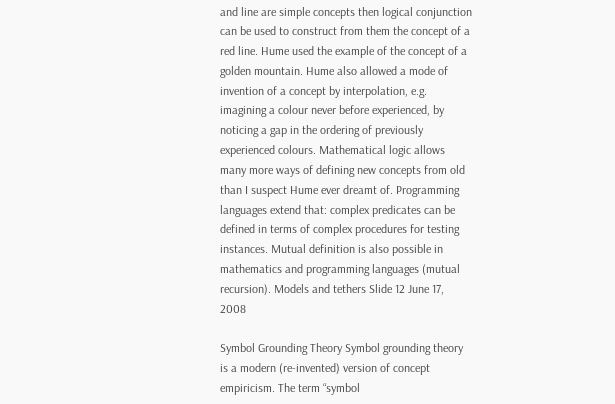and line are simple concepts then logical conjunction can be used to construct from them the concept of a red line. Hume used the example of the concept of a golden mountain. Hume also allowed a mode of invention of a concept by interpolation, e.g. imagining a colour never before experienced, by noticing a gap in the ordering of previously experienced colours. Mathematical logic allows many more ways of defining new concepts from old than I suspect Hume ever dreamt of. Programming languages extend that: complex predicates can be defined in terms of complex procedures for testing instances. Mutual definition is also possible in mathematics and programming languages (mutual recursion). Models and tethers Slide 12 June 17, 2008

Symbol Grounding Theory Symbol grounding theory is a modern (re-invented) version of concept empiricism. The term “symbol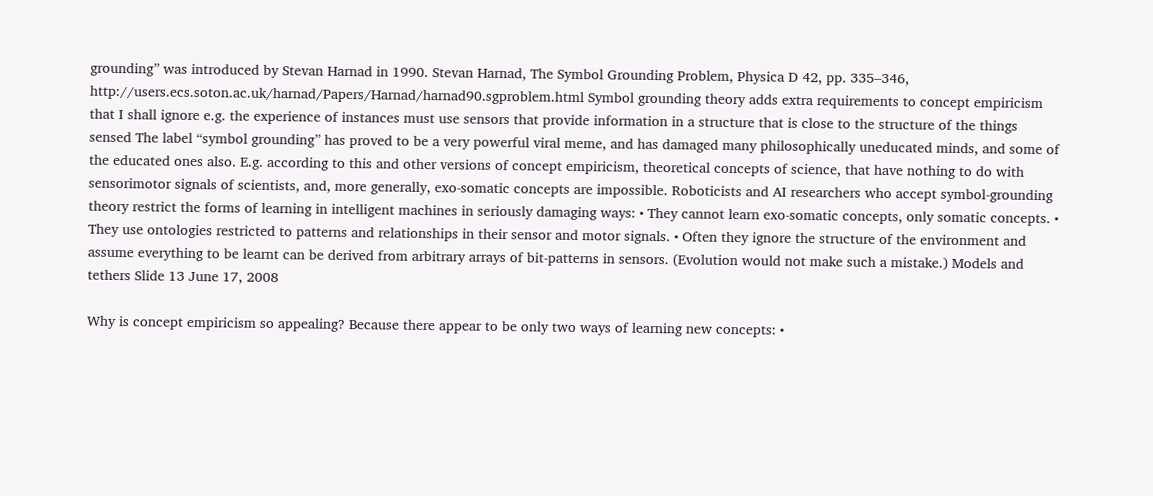grounding” was introduced by Stevan Harnad in 1990. Stevan Harnad, The Symbol Grounding Problem, Physica D 42, pp. 335–346, http://users.ecs.soton.ac.uk/harnad/Papers/Harnad/harnad90.sgproblem.html Symbol grounding theory adds extra requirements to concept empiricism that I shall ignore e.g. the experience of instances must use sensors that provide information in a structure that is close to the structure of the things sensed The label “symbol grounding” has proved to be a very powerful viral meme, and has damaged many philosophically uneducated minds, and some of the educated ones also. E.g. according to this and other versions of concept empiricism, theoretical concepts of science, that have nothing to do with sensorimotor signals of scientists, and, more generally, exo-somatic concepts are impossible. Roboticists and AI researchers who accept symbol-grounding theory restrict the forms of learning in intelligent machines in seriously damaging ways: • They cannot learn exo-somatic concepts, only somatic concepts. • They use ontologies restricted to patterns and relationships in their sensor and motor signals. • Often they ignore the structure of the environment and assume everything to be learnt can be derived from arbitrary arrays of bit-patterns in sensors. (Evolution would not make such a mistake.) Models and tethers Slide 13 June 17, 2008

Why is concept empiricism so appealing? Because there appear to be only two ways of learning new concepts: •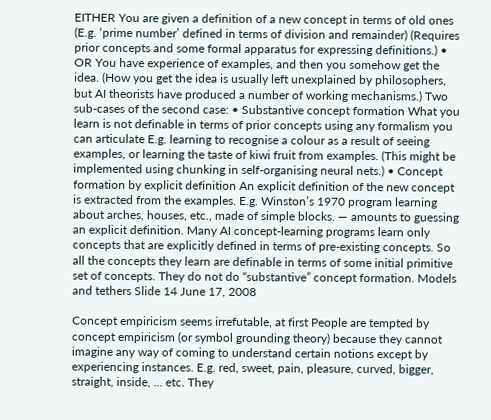EITHER You are given a definition of a new concept in terms of old ones (E.g. ‘prime number’ defined in terms of division and remainder) (Requires prior concepts and some formal apparatus for expressing definitions.) • OR You have experience of examples, and then you somehow get the idea. (How you get the idea is usually left unexplained by philosophers, but AI theorists have produced a number of working mechanisms.) Two sub-cases of the second case: • Substantive concept formation What you learn is not definable in terms of prior concepts using any formalism you can articulate E.g. learning to recognise a colour as a result of seeing examples, or learning the taste of kiwi fruit from examples. (This might be implemented using chunking in self-organising neural nets.) • Concept formation by explicit definition An explicit definition of the new concept is extracted from the examples. E.g. Winston’s 1970 program learning about arches, houses, etc., made of simple blocks. — amounts to guessing an explicit definition. Many AI concept-learning programs learn only concepts that are explicitly defined in terms of pre-existing concepts. So all the concepts they learn are definable in terms of some initial primitive set of concepts. They do not do “substantive” concept formation. Models and tethers Slide 14 June 17, 2008

Concept empiricism seems irrefutable, at first People are tempted by concept empiricism (or symbol grounding theory) because they cannot imagine any way of coming to understand certain notions except by experiencing instances. E.g. red, sweet, pain, pleasure, curved, bigger, straight, inside, ... etc. They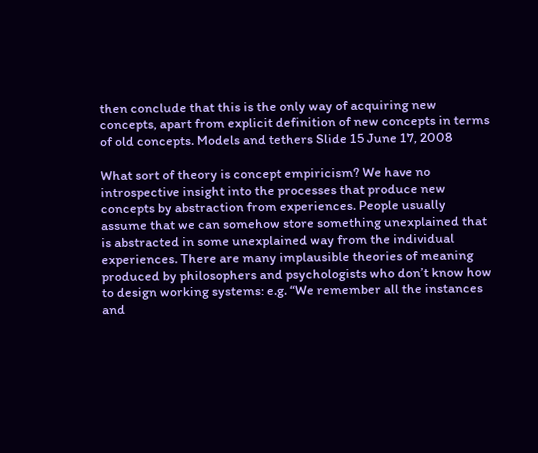then conclude that this is the only way of acquiring new concepts, apart from explicit definition of new concepts in terms of old concepts. Models and tethers Slide 15 June 17, 2008

What sort of theory is concept empiricism? We have no introspective insight into the processes that produce new concepts by abstraction from experiences. People usually assume that we can somehow store something unexplained that is abstracted in some unexplained way from the individual experiences. There are many implausible theories of meaning produced by philosophers and psychologists who don’t know how to design working systems: e.g. “We remember all the instances and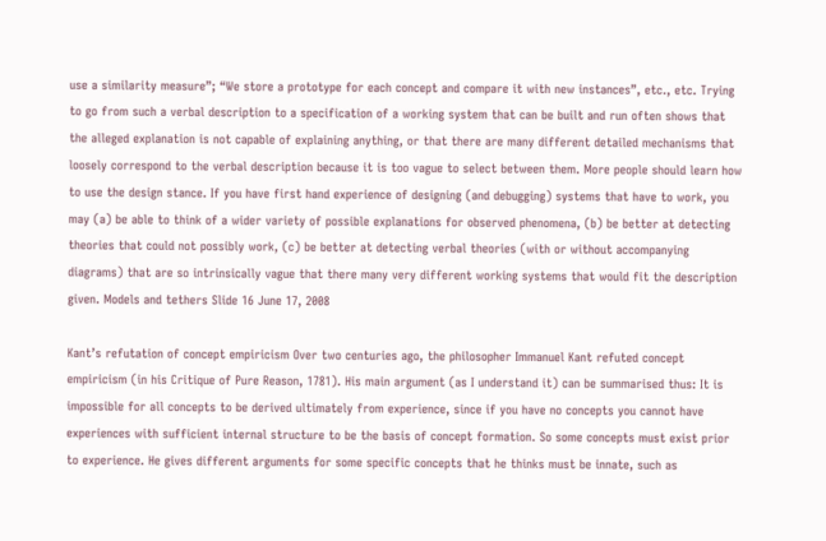use a similarity measure”; “We store a prototype for each concept and compare it with new instances”, etc., etc. Trying to go from such a verbal description to a specification of a working system that can be built and run often shows that the alleged explanation is not capable of explaining anything, or that there are many different detailed mechanisms that loosely correspond to the verbal description because it is too vague to select between them. More people should learn how to use the design stance. If you have first hand experience of designing (and debugging) systems that have to work, you may (a) be able to think of a wider variety of possible explanations for observed phenomena, (b) be better at detecting theories that could not possibly work, (c) be better at detecting verbal theories (with or without accompanying diagrams) that are so intrinsically vague that there many very different working systems that would fit the description given. Models and tethers Slide 16 June 17, 2008

Kant’s refutation of concept empiricism Over two centuries ago, the philosopher Immanuel Kant refuted concept empiricism (in his Critique of Pure Reason, 1781). His main argument (as I understand it) can be summarised thus: It is impossible for all concepts to be derived ultimately from experience, since if you have no concepts you cannot have experiences with sufficient internal structure to be the basis of concept formation. So some concepts must exist prior to experience. He gives different arguments for some specific concepts that he thinks must be innate, such as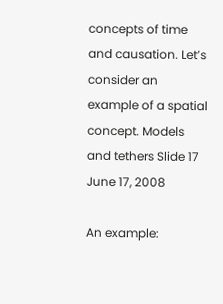concepts of time and causation. Let’s consider an example of a spatial concept. Models and tethers Slide 17 June 17, 2008

An example: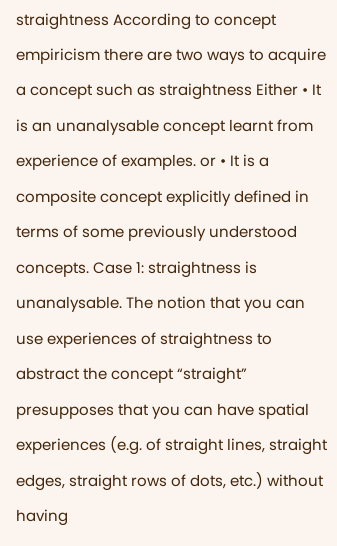straightness According to concept empiricism there are two ways to acquire a concept such as straightness Either • It is an unanalysable concept learnt from experience of examples. or • It is a composite concept explicitly defined in terms of some previously understood concepts. Case 1: straightness is unanalysable. The notion that you can use experiences of straightness to abstract the concept “straight” presupposes that you can have spatial experiences (e.g. of straight lines, straight edges, straight rows of dots, etc.) without having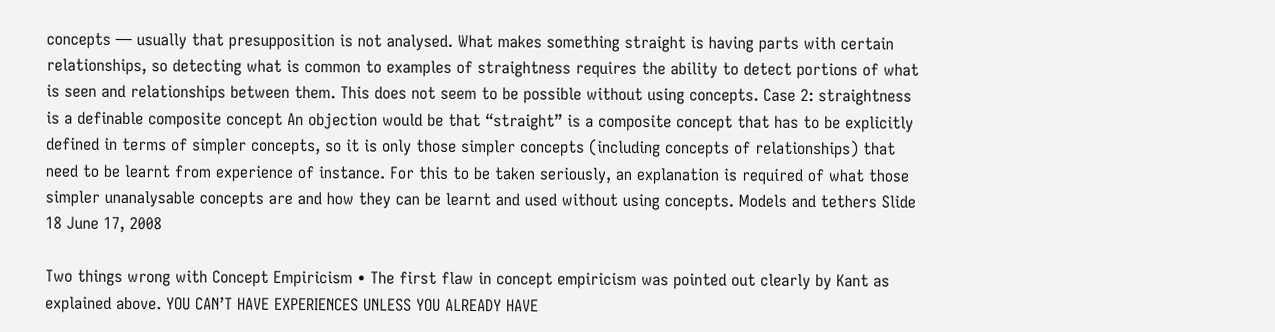concepts — usually that presupposition is not analysed. What makes something straight is having parts with certain relationships, so detecting what is common to examples of straightness requires the ability to detect portions of what is seen and relationships between them. This does not seem to be possible without using concepts. Case 2: straightness is a definable composite concept An objection would be that “straight” is a composite concept that has to be explicitly defined in terms of simpler concepts, so it is only those simpler concepts (including concepts of relationships) that need to be learnt from experience of instance. For this to be taken seriously, an explanation is required of what those simpler unanalysable concepts are and how they can be learnt and used without using concepts. Models and tethers Slide 18 June 17, 2008

Two things wrong with Concept Empiricism • The first flaw in concept empiricism was pointed out clearly by Kant as explained above. YOU CAN’T HAVE EXPERIENCES UNLESS YOU ALREADY HAVE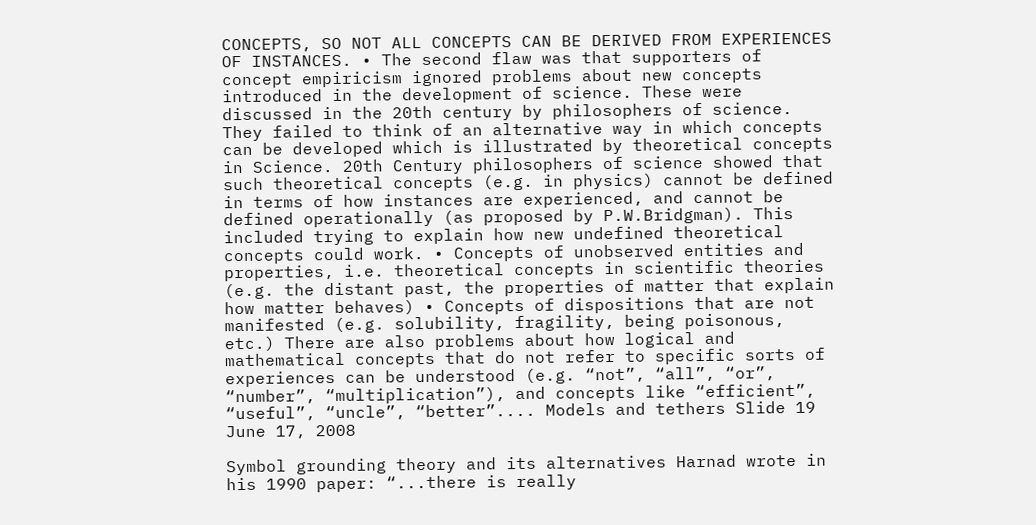CONCEPTS, SO NOT ALL CONCEPTS CAN BE DERIVED FROM EXPERIENCES OF INSTANCES. • The second flaw was that supporters of concept empiricism ignored problems about new concepts introduced in the development of science. These were discussed in the 20th century by philosophers of science. They failed to think of an alternative way in which concepts can be developed which is illustrated by theoretical concepts in Science. 20th Century philosophers of science showed that such theoretical concepts (e.g. in physics) cannot be defined in terms of how instances are experienced, and cannot be defined operationally (as proposed by P.W.Bridgman). This included trying to explain how new undefined theoretical concepts could work. • Concepts of unobserved entities and properties, i.e. theoretical concepts in scientific theories (e.g. the distant past, the properties of matter that explain how matter behaves) • Concepts of dispositions that are not manifested (e.g. solubility, fragility, being poisonous, etc.) There are also problems about how logical and mathematical concepts that do not refer to specific sorts of experiences can be understood (e.g. “not”, “all”, “or”, “number”, “multiplication”), and concepts like “efficient”, “useful”, “uncle”, “better”.... Models and tethers Slide 19 June 17, 2008

Symbol grounding theory and its alternatives Harnad wrote in his 1990 paper: “...there is really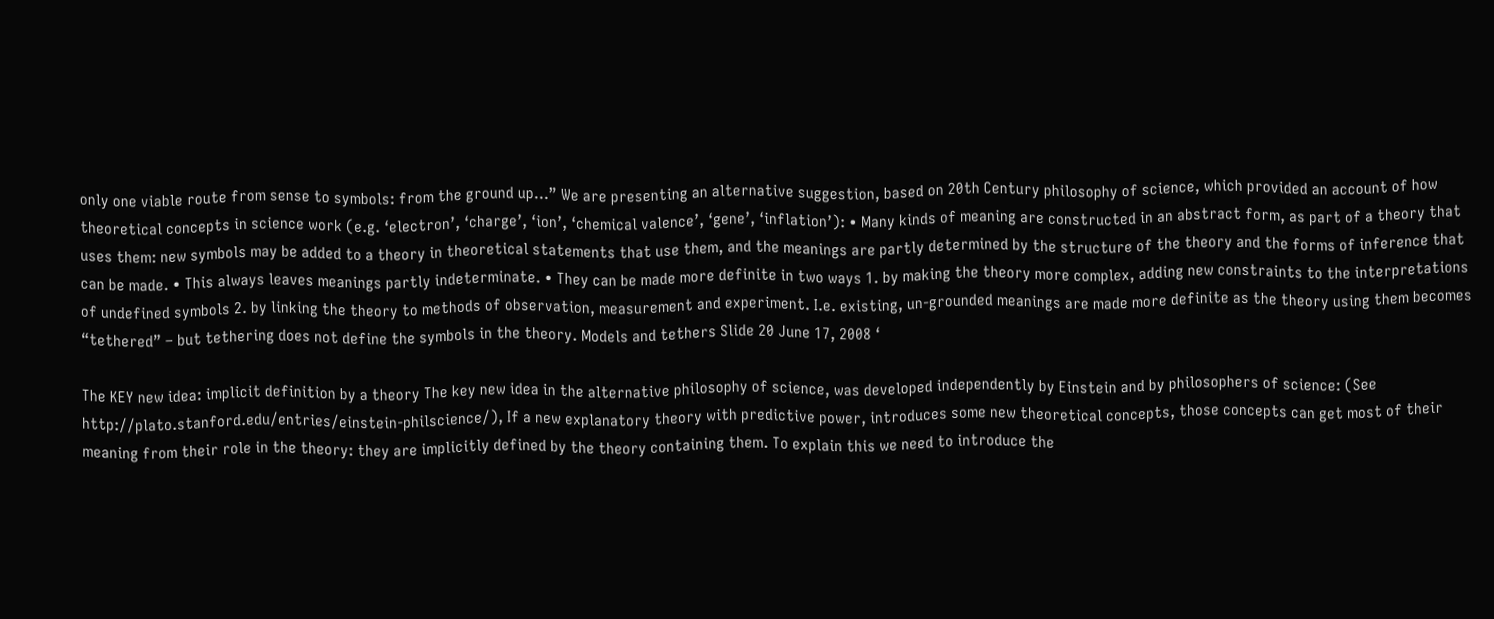only one viable route from sense to symbols: from the ground up...” We are presenting an alternative suggestion, based on 20th Century philosophy of science, which provided an account of how theoretical concepts in science work (e.g. ‘electron’, ‘charge’, ‘ion’, ‘chemical valence’, ‘gene’, ‘inflation’): • Many kinds of meaning are constructed in an abstract form, as part of a theory that uses them: new symbols may be added to a theory in theoretical statements that use them, and the meanings are partly determined by the structure of the theory and the forms of inference that can be made. • This always leaves meanings partly indeterminate. • They can be made more definite in two ways 1. by making the theory more complex, adding new constraints to the interpretations of undefined symbols 2. by linking the theory to methods of observation, measurement and experiment. I.e. existing, un-grounded meanings are made more definite as the theory using them becomes “tethered” – but tethering does not define the symbols in the theory. Models and tethers Slide 20 June 17, 2008 ‘

The KEY new idea: implicit definition by a theory The key new idea in the alternative philosophy of science, was developed independently by Einstein and by philosophers of science: (See http://plato.stanford.edu/entries/einstein-philscience/), If a new explanatory theory with predictive power, introduces some new theoretical concepts, those concepts can get most of their meaning from their role in the theory: they are implicitly defined by the theory containing them. To explain this we need to introduce the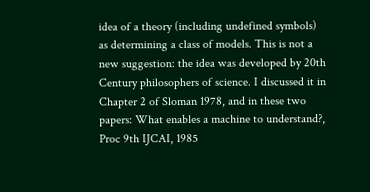idea of a theory (including undefined symbols) as determining a class of models. This is not a new suggestion: the idea was developed by 20th Century philosophers of science. I discussed it in Chapter 2 of Sloman 1978, and in these two papers: What enables a machine to understand?, Proc 9th IJCAI, 1985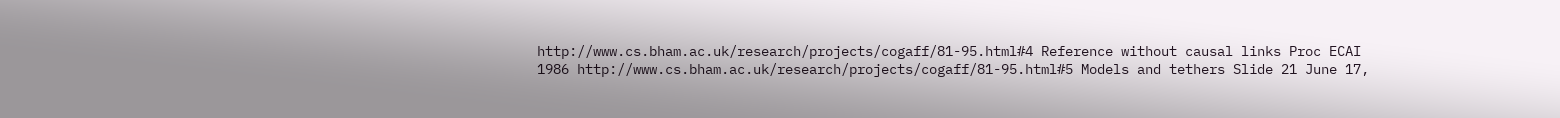http://www.cs.bham.ac.uk/research/projects/cogaff/81-95.html#4 Reference without causal links Proc ECAI 1986 http://www.cs.bham.ac.uk/research/projects/cogaff/81-95.html#5 Models and tethers Slide 21 June 17,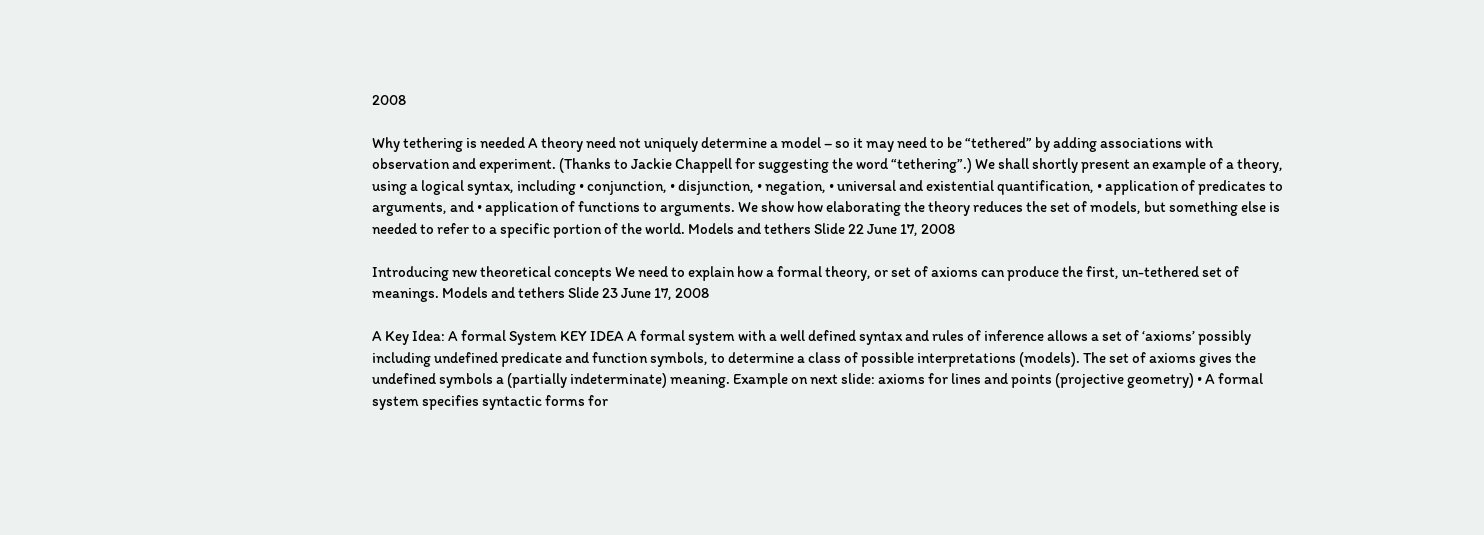2008

Why tethering is needed A theory need not uniquely determine a model – so it may need to be “tethered” by adding associations with observation and experiment. (Thanks to Jackie Chappell for suggesting the word “tethering”.) We shall shortly present an example of a theory, using a logical syntax, including • conjunction, • disjunction, • negation, • universal and existential quantification, • application of predicates to arguments, and • application of functions to arguments. We show how elaborating the theory reduces the set of models, but something else is needed to refer to a specific portion of the world. Models and tethers Slide 22 June 17, 2008

Introducing new theoretical concepts We need to explain how a formal theory, or set of axioms can produce the first, un-tethered set of meanings. Models and tethers Slide 23 June 17, 2008

A Key Idea: A formal System KEY IDEA A formal system with a well defined syntax and rules of inference allows a set of ‘axioms’ possibly including undefined predicate and function symbols, to determine a class of possible interpretations (models). The set of axioms gives the undefined symbols a (partially indeterminate) meaning. Example on next slide: axioms for lines and points (projective geometry) • A formal system specifies syntactic forms for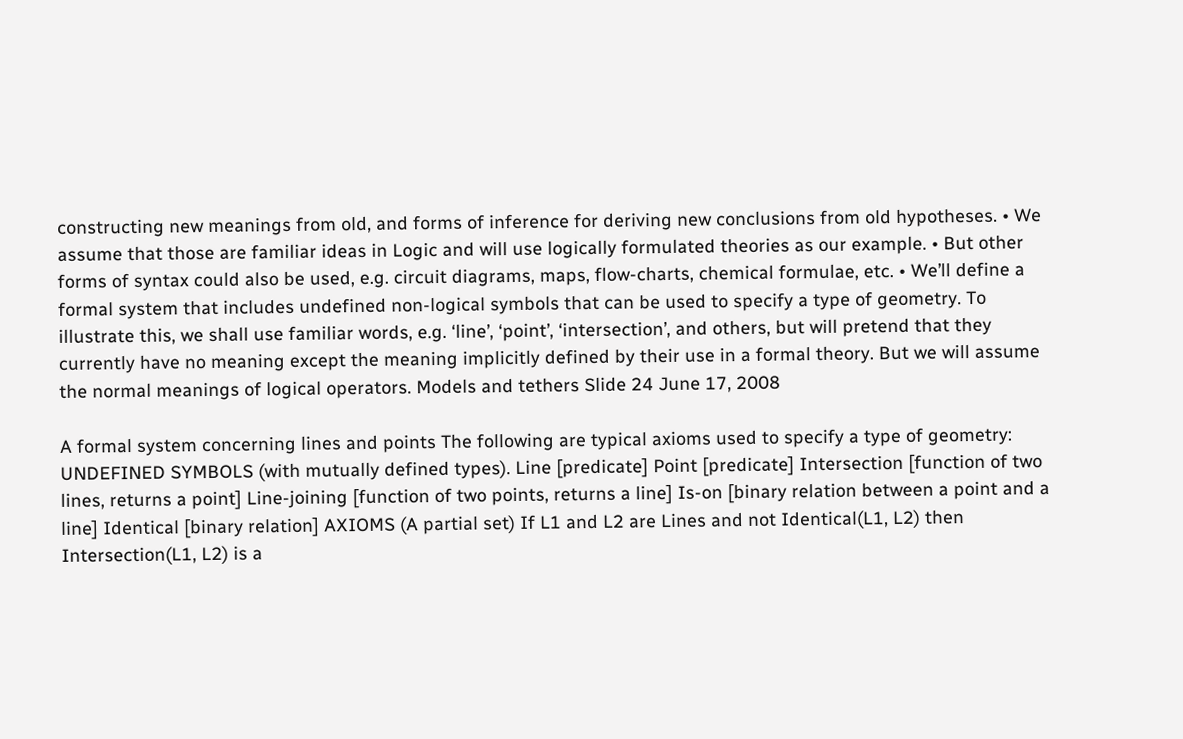constructing new meanings from old, and forms of inference for deriving new conclusions from old hypotheses. • We assume that those are familiar ideas in Logic and will use logically formulated theories as our example. • But other forms of syntax could also be used, e.g. circuit diagrams, maps, flow-charts, chemical formulae, etc. • We’ll define a formal system that includes undefined non-logical symbols that can be used to specify a type of geometry. To illustrate this, we shall use familiar words, e.g. ‘line’, ‘point’, ‘intersection’, and others, but will pretend that they currently have no meaning except the meaning implicitly defined by their use in a formal theory. But we will assume the normal meanings of logical operators. Models and tethers Slide 24 June 17, 2008

A formal system concerning lines and points The following are typical axioms used to specify a type of geometry: UNDEFINED SYMBOLS (with mutually defined types). Line [predicate] Point [predicate] Intersection [function of two lines, returns a point] Line-joining [function of two points, returns a line] Is-on [binary relation between a point and a line] Identical [binary relation] AXIOMS (A partial set) If L1 and L2 are Lines and not Identical(L1, L2) then Intersection(L1, L2) is a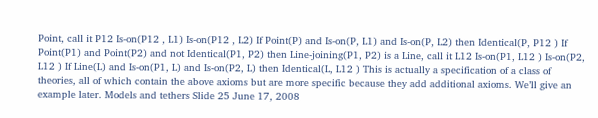Point, call it P12 Is-on(P12 , L1) Is-on(P12 , L2) If Point(P) and Is-on(P, L1) and Is-on(P, L2) then Identical(P, P12 ) If Point(P1) and Point(P2) and not Identical(P1, P2) then Line-joining(P1, P2) is a Line, call it L12 Is-on(P1, L12 ) Is-on(P2, L12 ) If Line(L) and Is-on(P1, L) and Is-on(P2, L) then Identical(L, L12 ) This is actually a specification of a class of theories, all of which contain the above axioms but are more specific because they add additional axioms. We’ll give an example later. Models and tethers Slide 25 June 17, 2008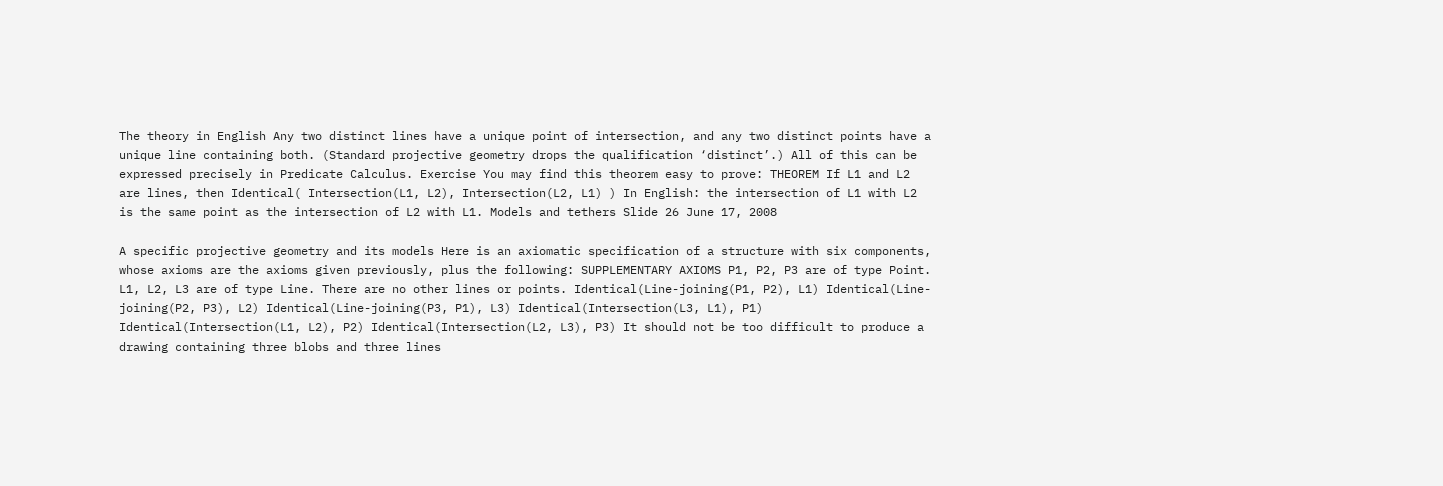The theory in English Any two distinct lines have a unique point of intersection, and any two distinct points have a unique line containing both. (Standard projective geometry drops the qualification ‘distinct’.) All of this can be expressed precisely in Predicate Calculus. Exercise You may find this theorem easy to prove: THEOREM If L1 and L2 are lines, then Identical( Intersection(L1, L2), Intersection(L2, L1) ) In English: the intersection of L1 with L2 is the same point as the intersection of L2 with L1. Models and tethers Slide 26 June 17, 2008

A specific projective geometry and its models Here is an axiomatic specification of a structure with six components, whose axioms are the axioms given previously, plus the following: SUPPLEMENTARY AXIOMS P1, P2, P3 are of type Point. L1, L2, L3 are of type Line. There are no other lines or points. Identical(Line-joining(P1, P2), L1) Identical(Line-joining(P2, P3), L2) Identical(Line-joining(P3, P1), L3) Identical(Intersection(L3, L1), P1) Identical(Intersection(L1, L2), P2) Identical(Intersection(L2, L3), P3) It should not be too difficult to produce a drawing containing three blobs and three lines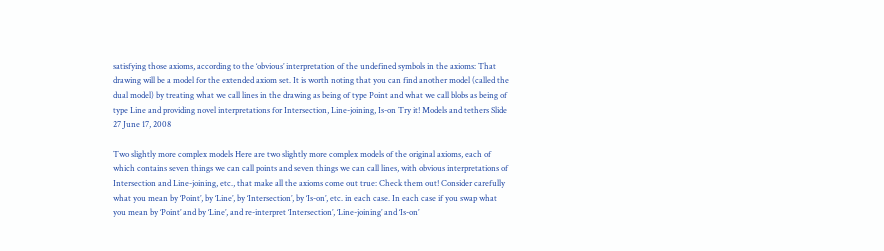satisfying those axioms, according to the ‘obvious’ interpretation of the undefined symbols in the axioms: That drawing will be a model for the extended axiom set. It is worth noting that you can find another model (called the dual model) by treating what we call lines in the drawing as being of type Point and what we call blobs as being of type Line and providing novel interpretations for Intersection, Line-joining, Is-on Try it! Models and tethers Slide 27 June 17, 2008

Two slightly more complex models Here are two slightly more complex models of the original axioms, each of which contains seven things we can call points and seven things we can call lines, with obvious interpretations of Intersection and Line-joining, etc., that make all the axioms come out true: Check them out! Consider carefully what you mean by ‘Point’, by ‘Line’, by ‘Intersection’, by ‘Is-on’, etc. in each case. In each case if you swap what you mean by ‘Point’ and by ‘Line’, and re-interpret ‘Intersection’, ‘Line-joining’ and ‘Is-on’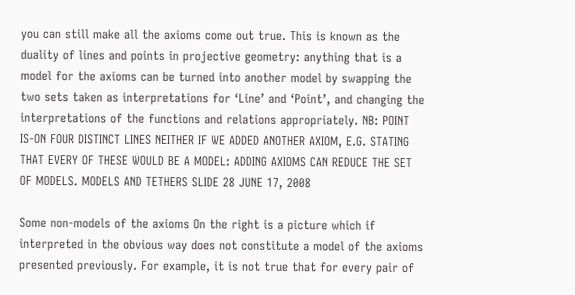you can still make all the axioms come out true. This is known as the duality of lines and points in projective geometry: anything that is a model for the axioms can be turned into another model by swapping the two sets taken as interpretations for ‘Line’ and ‘Point’, and changing the interpretations of the functions and relations appropriately. NB: POINT IS-ON FOUR DISTINCT LINES NEITHER IF WE ADDED ANOTHER AXIOM, E.G. STATING THAT EVERY OF THESE WOULD BE A MODEL: ADDING AXIOMS CAN REDUCE THE SET OF MODELS. MODELS AND TETHERS SLIDE 28 JUNE 17, 2008

Some non-models of the axioms On the right is a picture which if interpreted in the obvious way does not constitute a model of the axioms presented previously. For example, it is not true that for every pair of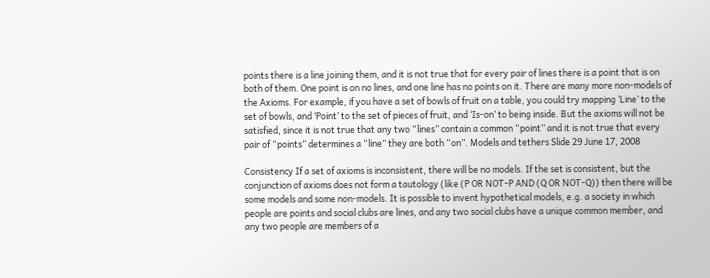points there is a line joining them, and it is not true that for every pair of lines there is a point that is on both of them. One point is on no lines, and one line has no points on it. There are many more non-models of the Axioms. For example, if you have a set of bowls of fruit on a table, you could try mapping ‘Line’ to the set of bowls, and ‘Point’ to the set of pieces of fruit, and ‘Is-on’ to being inside. But the axioms will not be satisfied, since it is not true that any two “lines” contain a common “point” and it is not true that every pair of “points” determines a “line” they are both “on”. Models and tethers Slide 29 June 17, 2008

Consistency If a set of axioms is inconsistent, there will be no models. If the set is consistent, but the conjunction of axioms does not form a tautology (like (P OR NOT-P AND (Q OR NOT-Q)) then there will be some models and some non-models. It is possible to invent hypothetical models, e.g. a society in which people are points and social clubs are lines, and any two social clubs have a unique common member, and any two people are members of a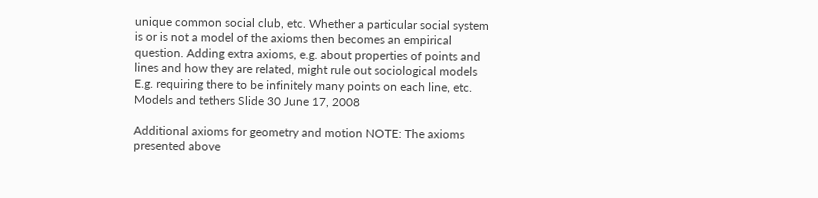unique common social club, etc. Whether a particular social system is or is not a model of the axioms then becomes an empirical question. Adding extra axioms, e.g. about properties of points and lines and how they are related, might rule out sociological models E.g. requiring there to be infinitely many points on each line, etc. Models and tethers Slide 30 June 17, 2008

Additional axioms for geometry and motion NOTE: The axioms presented above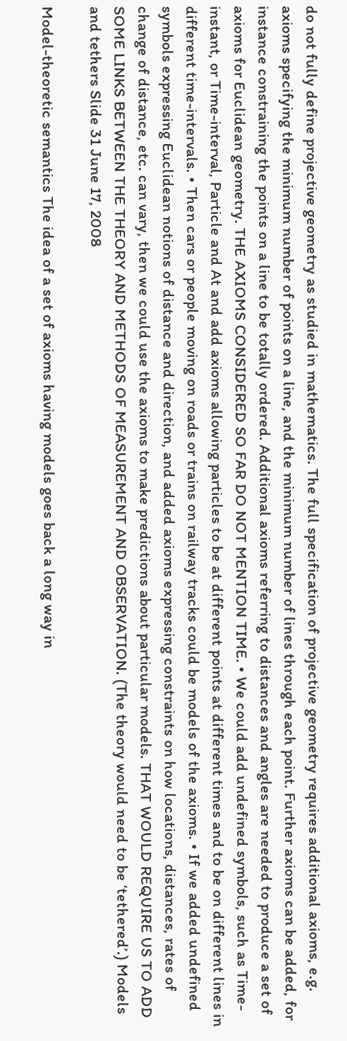do not fully define projective geometry as studied in mathematics. The full specification of projective geometry requires additional axioms, e.g. axioms specifying the minimum number of points on a line, and the minimum number of lines through each point. Further axioms can be added, for instance constraining the points on a line to be totally ordered. Additional axioms referring to distances and angles are needed to produce a set of axioms for Euclidean geometry. THE AXIOMS CONSIDERED SO FAR DO NOT MENTION TIME. • We could add undefined symbols, such as Time-instant, or Time-interval, Particle and At and add axioms allowing particles to be at different points at different times and to be on different lines in different time-intervals. • Then cars or people moving on roads or trains on railway tracks could be models of the axioms. • If we added undefined symbols expressing Euclidean notions of distance and direction, and added axioms expressing constraints on how locations, distances, rates of change of distance, etc. can vary, then we could use the axioms to make predictions about particular models. THAT WOULD REQUIRE US TO ADD SOME LINKS BETWEEN THE THEORY AND METHODS OF MEASUREMENT AND OBSERVATION. (The theory would need to be ‘tethered’.) Models and tethers Slide 31 June 17, 2008

Model-theoretic semantics The idea of a set of axioms having models goes back a long way in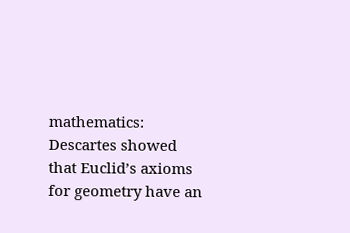mathematics: Descartes showed that Euclid’s axioms for geometry have an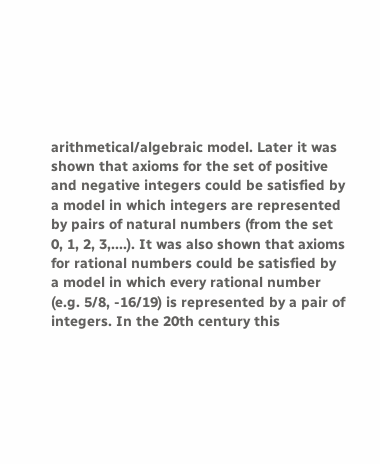arithmetical/algebraic model. Later it was shown that axioms for the set of positive and negative integers could be satisfied by a model in which integers are represented by pairs of natural numbers (from the set 0, 1, 2, 3,....). It was also shown that axioms for rational numbers could be satisfied by a model in which every rational number (e.g. 5/8, -16/19) is represented by a pair of integers. In the 20th century this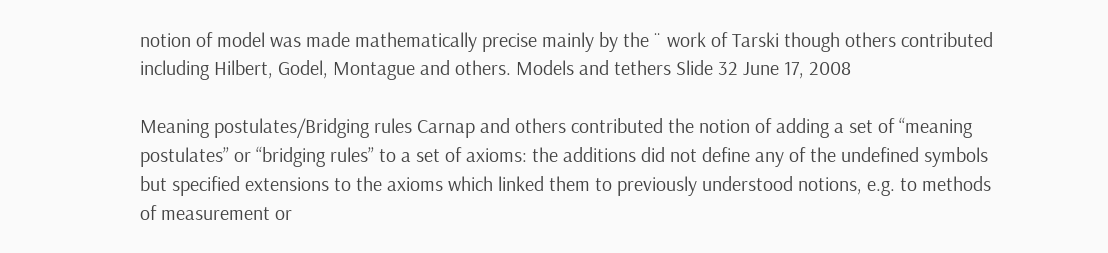notion of model was made mathematically precise mainly by the ¨ work of Tarski though others contributed including Hilbert, Godel, Montague and others. Models and tethers Slide 32 June 17, 2008

Meaning postulates/Bridging rules Carnap and others contributed the notion of adding a set of “meaning postulates” or “bridging rules” to a set of axioms: the additions did not define any of the undefined symbols but specified extensions to the axioms which linked them to previously understood notions, e.g. to methods of measurement or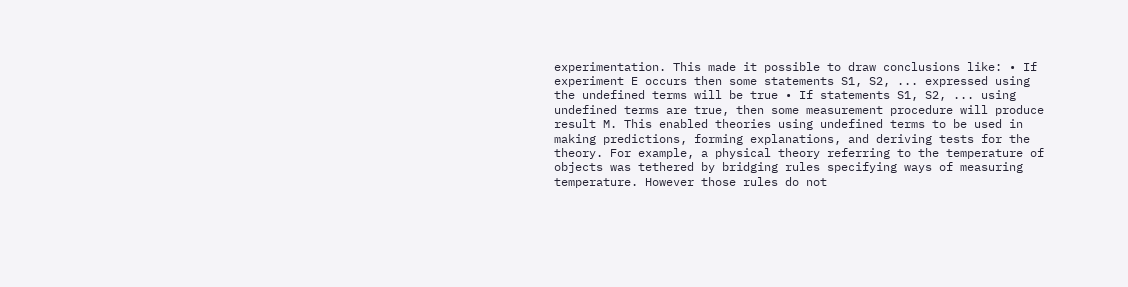experimentation. This made it possible to draw conclusions like: • If experiment E occurs then some statements S1, S2, ... expressed using the undefined terms will be true • If statements S1, S2, ... using undefined terms are true, then some measurement procedure will produce result M. This enabled theories using undefined terms to be used in making predictions, forming explanations, and deriving tests for the theory. For example, a physical theory referring to the temperature of objects was tethered by bridging rules specifying ways of measuring temperature. However those rules do not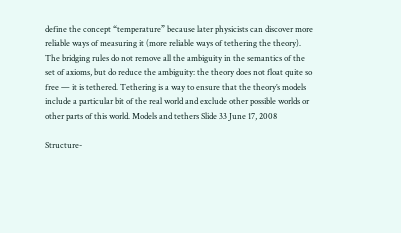define the concept “temperature” because later physicists can discover more reliable ways of measuring it (more reliable ways of tethering the theory). The bridging rules do not remove all the ambiguity in the semantics of the set of axioms, but do reduce the ambiguity: the theory does not float quite so free — it is tethered. Tethering is a way to ensure that the theory’s models include a particular bit of the real world and exclude other possible worlds or other parts of this world. Models and tethers Slide 33 June 17, 2008

Structure-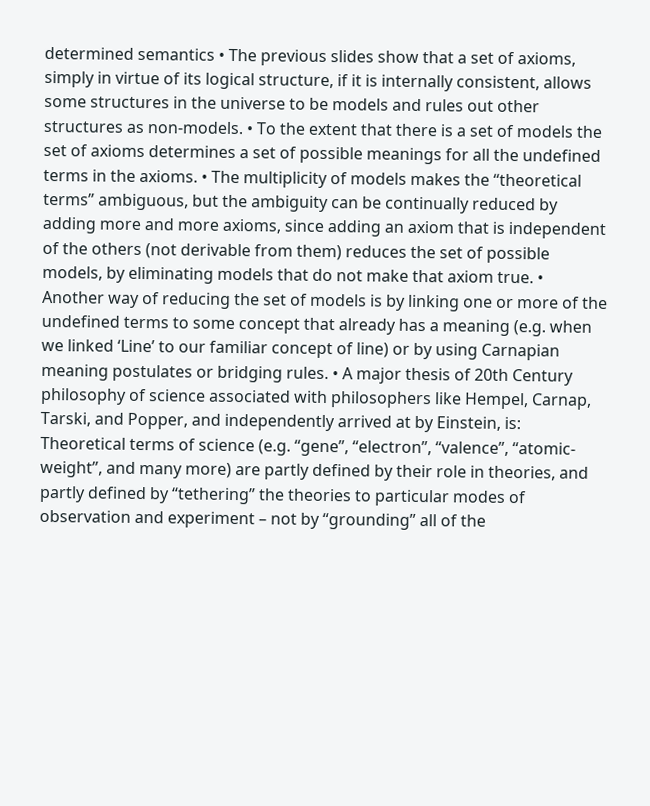determined semantics • The previous slides show that a set of axioms, simply in virtue of its logical structure, if it is internally consistent, allows some structures in the universe to be models and rules out other structures as non-models. • To the extent that there is a set of models the set of axioms determines a set of possible meanings for all the undefined terms in the axioms. • The multiplicity of models makes the “theoretical terms” ambiguous, but the ambiguity can be continually reduced by adding more and more axioms, since adding an axiom that is independent of the others (not derivable from them) reduces the set of possible models, by eliminating models that do not make that axiom true. • Another way of reducing the set of models is by linking one or more of the undefined terms to some concept that already has a meaning (e.g. when we linked ‘Line’ to our familiar concept of line) or by using Carnapian meaning postulates or bridging rules. • A major thesis of 20th Century philosophy of science associated with philosophers like Hempel, Carnap, Tarski, and Popper, and independently arrived at by Einstein, is: Theoretical terms of science (e.g. “gene”, “electron”, “valence”, “atomic-weight”, and many more) are partly defined by their role in theories, and partly defined by “tethering” the theories to particular modes of observation and experiment – not by “grounding” all of the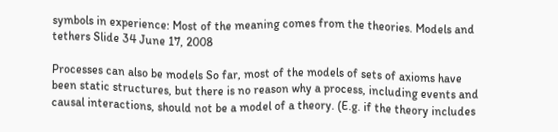symbols in experience: Most of the meaning comes from the theories. Models and tethers Slide 34 June 17, 2008

Processes can also be models So far, most of the models of sets of axioms have been static structures, but there is no reason why a process, including events and causal interactions, should not be a model of a theory. (E.g. if the theory includes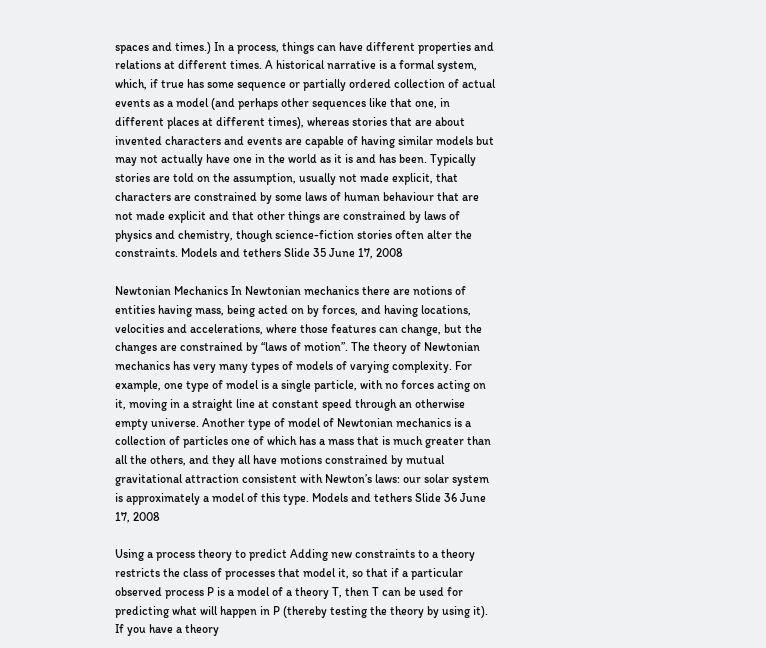spaces and times.) In a process, things can have different properties and relations at different times. A historical narrative is a formal system, which, if true has some sequence or partially ordered collection of actual events as a model (and perhaps other sequences like that one, in different places at different times), whereas stories that are about invented characters and events are capable of having similar models but may not actually have one in the world as it is and has been. Typically stories are told on the assumption, usually not made explicit, that characters are constrained by some laws of human behaviour that are not made explicit and that other things are constrained by laws of physics and chemistry, though science-fiction stories often alter the constraints. Models and tethers Slide 35 June 17, 2008

Newtonian Mechanics In Newtonian mechanics there are notions of entities having mass, being acted on by forces, and having locations, velocities and accelerations, where those features can change, but the changes are constrained by “laws of motion”. The theory of Newtonian mechanics has very many types of models of varying complexity. For example, one type of model is a single particle, with no forces acting on it, moving in a straight line at constant speed through an otherwise empty universe. Another type of model of Newtonian mechanics is a collection of particles one of which has a mass that is much greater than all the others, and they all have motions constrained by mutual gravitational attraction consistent with Newton’s laws: our solar system is approximately a model of this type. Models and tethers Slide 36 June 17, 2008

Using a process theory to predict Adding new constraints to a theory restricts the class of processes that model it, so that if a particular observed process P is a model of a theory T, then T can be used for predicting what will happen in P (thereby testing the theory by using it). If you have a theory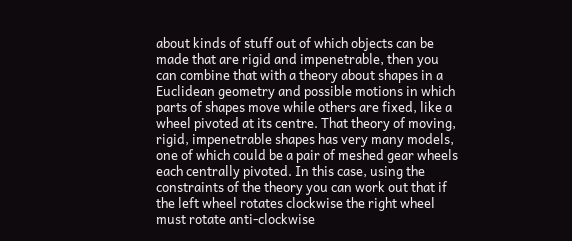about kinds of stuff out of which objects can be made that are rigid and impenetrable, then you can combine that with a theory about shapes in a Euclidean geometry and possible motions in which parts of shapes move while others are fixed, like a wheel pivoted at its centre. That theory of moving, rigid, impenetrable shapes has very many models, one of which could be a pair of meshed gear wheels each centrally pivoted. In this case, using the constraints of the theory you can work out that if the left wheel rotates clockwise the right wheel must rotate anti-clockwise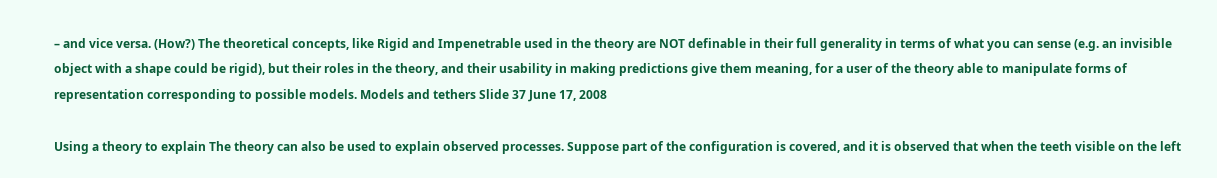– and vice versa. (How?) The theoretical concepts, like Rigid and Impenetrable used in the theory are NOT definable in their full generality in terms of what you can sense (e.g. an invisible object with a shape could be rigid), but their roles in the theory, and their usability in making predictions give them meaning, for a user of the theory able to manipulate forms of representation corresponding to possible models. Models and tethers Slide 37 June 17, 2008

Using a theory to explain The theory can also be used to explain observed processes. Suppose part of the configuration is covered, and it is observed that when the teeth visible on the left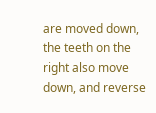are moved down, the teeth on the right also move down, and reverse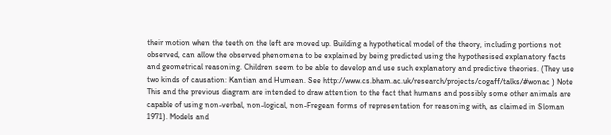their motion when the teeth on the left are moved up. Building a hypothetical model of the theory, including portions not observed, can allow the observed phenomena to be explained by being predicted using the hypothesised explanatory facts and geometrical reasoning. Children seem to be able to develop and use such explanatory and predictive theories. (They use two kinds of causation: Kantian and Humean. See http://www.cs.bham.ac.uk/research/projects/cogaff/talks/#wonac ) Note This and the previous diagram are intended to draw attention to the fact that humans and possibly some other animals are capable of using non-verbal, non-logical, non-Fregean forms of representation for reasoning with, as claimed in Sloman 1971). Models and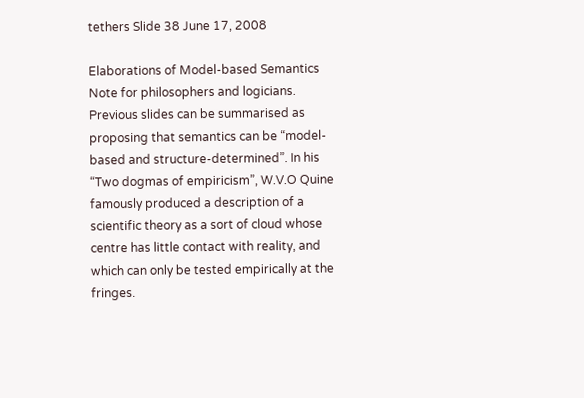tethers Slide 38 June 17, 2008

Elaborations of Model-based Semantics Note for philosophers and logicians. Previous slides can be summarised as proposing that semantics can be “model-based and structure-determined”. In his “Two dogmas of empiricism”, W.V.O Quine famously produced a description of a scientific theory as a sort of cloud whose centre has little contact with reality, and which can only be tested empirically at the fringes.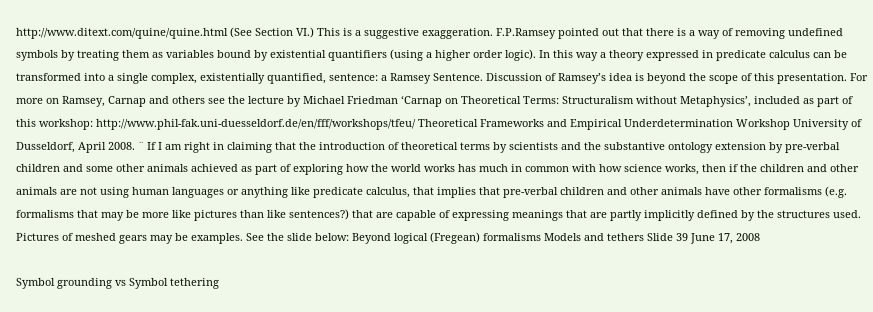http://www.ditext.com/quine/quine.html (See Section VI.) This is a suggestive exaggeration. F.P.Ramsey pointed out that there is a way of removing undefined symbols by treating them as variables bound by existential quantifiers (using a higher order logic). In this way a theory expressed in predicate calculus can be transformed into a single complex, existentially quantified, sentence: a Ramsey Sentence. Discussion of Ramsey’s idea is beyond the scope of this presentation. For more on Ramsey, Carnap and others see the lecture by Michael Friedman ‘Carnap on Theoretical Terms: Structuralism without Metaphysics’, included as part of this workshop: http://www.phil-fak.uni-duesseldorf.de/en/fff/workshops/tfeu/ Theoretical Frameworks and Empirical Underdetermination Workshop University of Dusseldorf, April 2008. ¨ If I am right in claiming that the introduction of theoretical terms by scientists and the substantive ontology extension by pre-verbal children and some other animals achieved as part of exploring how the world works has much in common with how science works, then if the children and other animals are not using human languages or anything like predicate calculus, that implies that pre-verbal children and other animals have other formalisms (e.g. formalisms that may be more like pictures than like sentences?) that are capable of expressing meanings that are partly implicitly defined by the structures used. Pictures of meshed gears may be examples. See the slide below: Beyond logical (Fregean) formalisms Models and tethers Slide 39 June 17, 2008

Symbol grounding vs Symbol tethering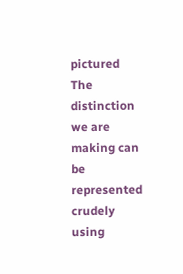pictured The distinction we are making can be represented crudely using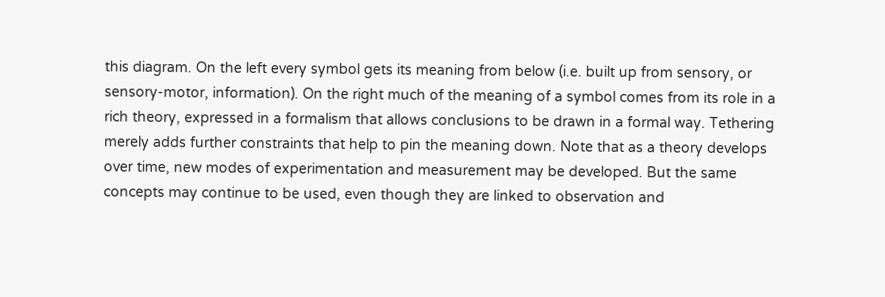this diagram. On the left every symbol gets its meaning from below (i.e. built up from sensory, or sensory-motor, information). On the right much of the meaning of a symbol comes from its role in a rich theory, expressed in a formalism that allows conclusions to be drawn in a formal way. Tethering merely adds further constraints that help to pin the meaning down. Note that as a theory develops over time, new modes of experimentation and measurement may be developed. But the same concepts may continue to be used, even though they are linked to observation and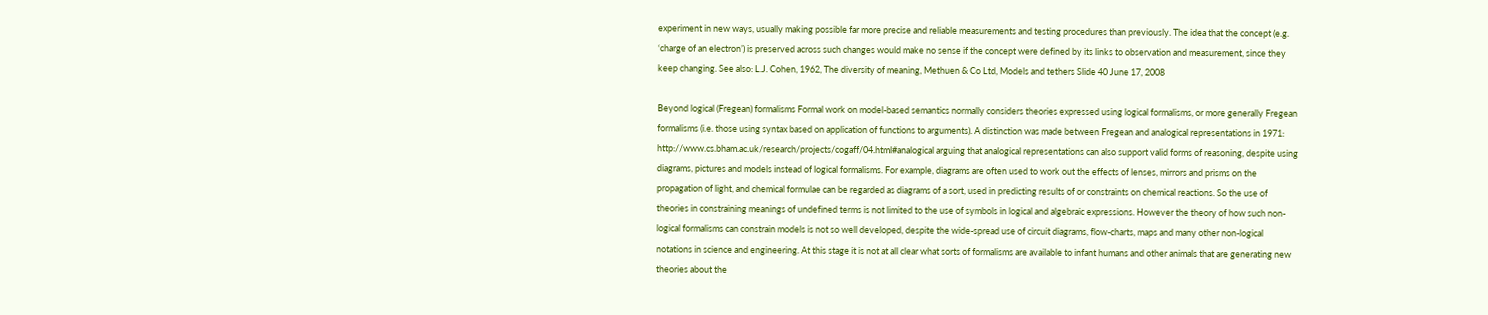experiment in new ways, usually making possible far more precise and reliable measurements and testing procedures than previously. The idea that the concept (e.g. ‘charge of an electron’) is preserved across such changes would make no sense if the concept were defined by its links to observation and measurement, since they keep changing. See also: L.J. Cohen, 1962, The diversity of meaning, Methuen & Co Ltd, Models and tethers Slide 40 June 17, 2008

Beyond logical (Fregean) formalisms Formal work on model-based semantics normally considers theories expressed using logical formalisms, or more generally Fregean formalisms (i.e. those using syntax based on application of functions to arguments). A distinction was made between Fregean and analogical representations in 1971: http://www.cs.bham.ac.uk/research/projects/cogaff/04.html#analogical arguing that analogical representations can also support valid forms of reasoning, despite using diagrams, pictures and models instead of logical formalisms. For example, diagrams are often used to work out the effects of lenses, mirrors and prisms on the propagation of light, and chemical formulae can be regarded as diagrams of a sort, used in predicting results of or constraints on chemical reactions. So the use of theories in constraining meanings of undefined terms is not limited to the use of symbols in logical and algebraic expressions. However the theory of how such non-logical formalisms can constrain models is not so well developed, despite the wide-spread use of circuit diagrams, flow-charts, maps and many other non-logical notations in science and engineering. At this stage it is not at all clear what sorts of formalisms are available to infant humans and other animals that are generating new theories about the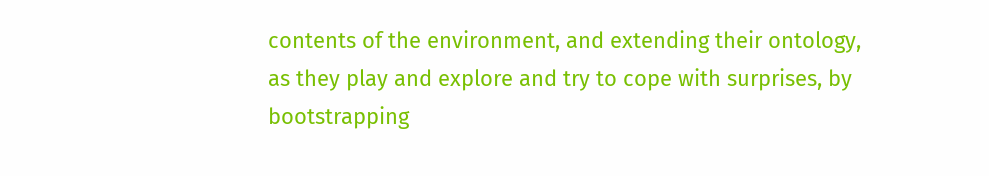contents of the environment, and extending their ontology, as they play and explore and try to cope with surprises, by bootstrapping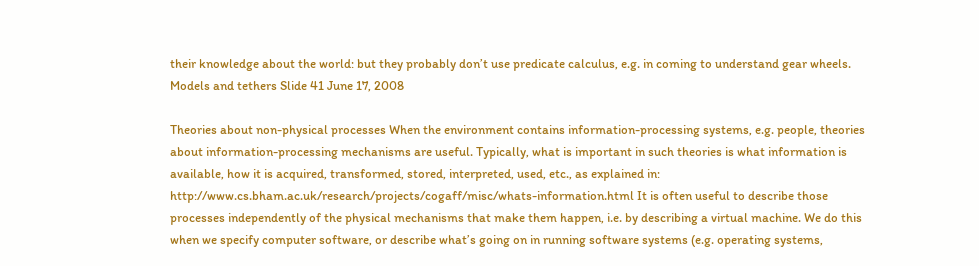their knowledge about the world: but they probably don’t use predicate calculus, e.g. in coming to understand gear wheels. Models and tethers Slide 41 June 17, 2008

Theories about non-physical processes When the environment contains information-processing systems, e.g. people, theories about information-processing mechanisms are useful. Typically, what is important in such theories is what information is available, how it is acquired, transformed, stored, interpreted, used, etc., as explained in: http://www.cs.bham.ac.uk/research/projects/cogaff/misc/whats-information.html It is often useful to describe those processes independently of the physical mechanisms that make them happen, i.e. by describing a virtual machine. We do this when we specify computer software, or describe what’s going on in running software systems (e.g. operating systems,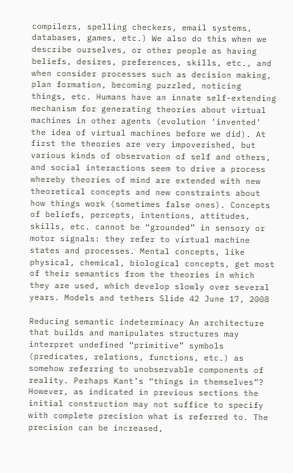compilers, spelling checkers, email systems, databases, games, etc.) We also do this when we describe ourselves, or other people as having beliefs, desires, preferences, skills, etc., and when consider processes such as decision making, plan formation, becoming puzzled, noticing things, etc. Humans have an innate self-extending mechanism for generating theories about virtual machines in other agents (evolution ‘invented’ the idea of virtual machines before we did). At first the theories are very impoverished, but various kinds of observation of self and others, and social interactions seem to drive a process whereby theories of mind are extended with new theoretical concepts and new constraints about how things work (sometimes false ones). Concepts of beliefs, percepts, intentions, attitudes, skills, etc. cannot be “grounded” in sensory or motor signals: they refer to virtual machine states and processes. Mental concepts, like physical, chemical, biological concepts, get most of their semantics from the theories in which they are used, which develop slowly over several years. Models and tethers Slide 42 June 17, 2008

Reducing semantic indeterminacy An architecture that builds and manipulates structures may interpret undefined “primitive” symbols (predicates, relations, functions, etc.) as somehow referring to unobservable components of reality. Perhaps Kant’s “things in themselves”? However, as indicated in previous sections the initial construction may not suffice to specify with complete precision what is referred to. The precision can be increased,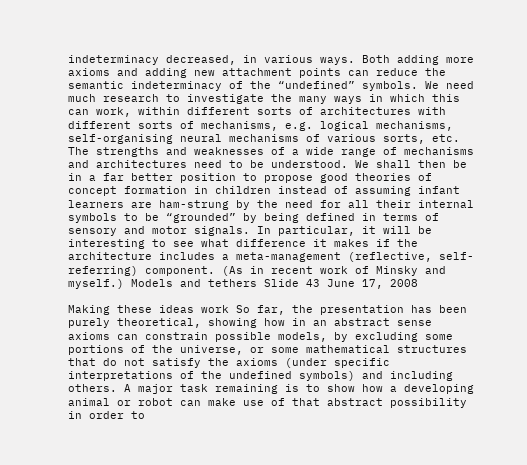indeterminacy decreased, in various ways. Both adding more axioms and adding new attachment points can reduce the semantic indeterminacy of the “undefined” symbols. We need much research to investigate the many ways in which this can work, within different sorts of architectures with different sorts of mechanisms, e.g. logical mechanisms, self-organising neural mechanisms of various sorts, etc. The strengths and weaknesses of a wide range of mechanisms and architectures need to be understood. We shall then be in a far better position to propose good theories of concept formation in children instead of assuming infant learners are ham-strung by the need for all their internal symbols to be “grounded” by being defined in terms of sensory and motor signals. In particular, it will be interesting to see what difference it makes if the architecture includes a meta-management (reflective, self-referring) component. (As in recent work of Minsky and myself.) Models and tethers Slide 43 June 17, 2008

Making these ideas work So far, the presentation has been purely theoretical, showing how in an abstract sense axioms can constrain possible models, by excluding some portions of the universe, or some mathematical structures that do not satisfy the axioms (under specific interpretations of the undefined symbols) and including others. A major task remaining is to show how a developing animal or robot can make use of that abstract possibility in order to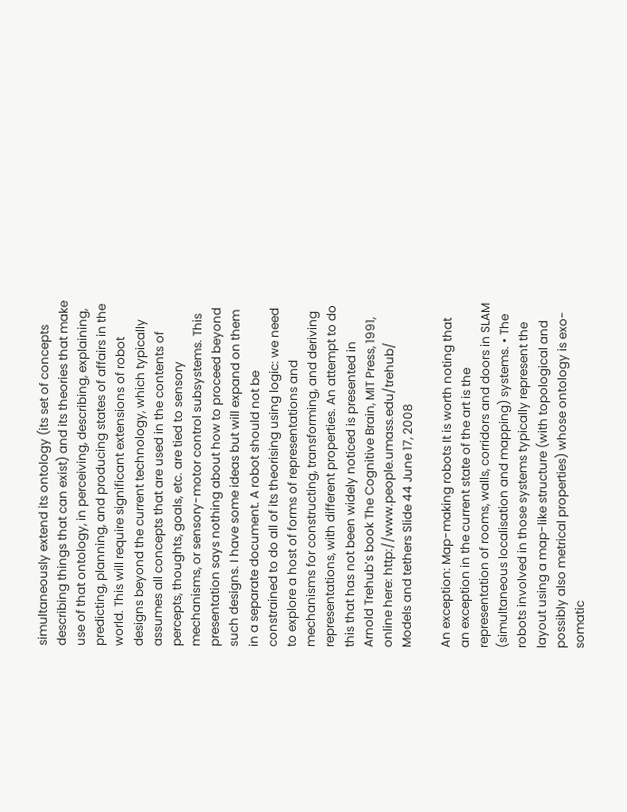simultaneously extend its ontology (its set of concepts describing things that can exist) and its theories that make use of that ontology, in perceiving, describing, explaining, predicting, planning, and producing states of affairs in the world. This will require significant extensions of robot designs beyond the current technology, which typically assumes all concepts that are used in the contents of percepts, thoughts, goals, etc. are tied to sensory mechanisms, or sensory-motor control subsystems. This presentation says nothing about how to proceed beyond such designs. I have some ideas but will expand on them in a separate document. A robot should not be constrained to do all of its theorising using logic: we need to explore a host of forms of representations and mechanisms for constructing, transforming, and deriving representations, with different properties. An attempt to do this that has not been widely noticed is presented in Arnold Trehub’s book The Cognitive Brain, MIT Press, 1991, online here: http://www.people.umass.edu/trehub/ Models and tethers Slide 44 June 17, 2008

An exception: Map-making robots It is worth noting that an exception in the current state of the art is the representation of rooms, walls, corridors and doors in SLAM (simultaneous localisation and mapping) systems. • The robots involved in those systems typically represent the layout using a map-like structure (with topological and possibly also metrical properties) whose ontology is exo-somatic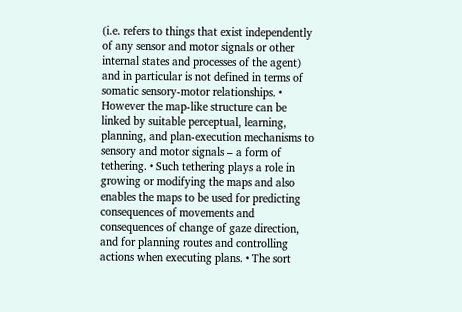(i.e. refers to things that exist independently of any sensor and motor signals or other internal states and processes of the agent) and in particular is not defined in terms of somatic sensory-motor relationships. • However the map-like structure can be linked by suitable perceptual, learning, planning, and plan-execution mechanisms to sensory and motor signals – a form of tethering. • Such tethering plays a role in growing or modifying the maps and also enables the maps to be used for predicting consequences of movements and consequences of change of gaze direction, and for planning routes and controlling actions when executing plans. • The sort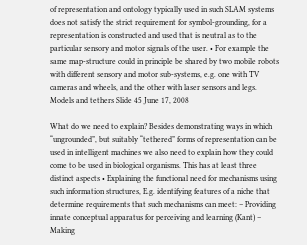of representation and ontology typically used in such SLAM systems does not satisfy the strict requirement for symbol-grounding, for a representation is constructed and used that is neutral as to the particular sensory and motor signals of the user. • For example the same map-structure could in principle be shared by two mobile robots with different sensory and motor sub-systems, e.g. one with TV cameras and wheels, and the other with laser sensors and legs. Models and tethers Slide 45 June 17, 2008

What do we need to explain? Besides demonstrating ways in which “ungrounded”, but suitably “tethered” forms of representation can be used in intelligent machines we also need to explain how they could come to be used in biological organisms. This has at least three distinct aspects • Explaining the functional need for mechanisms using such information structures, E.g. identifying features of a niche that determine requirements that such mechanisms can meet: – Providing innate conceptual apparatus for perceiving and learning (Kant) – Making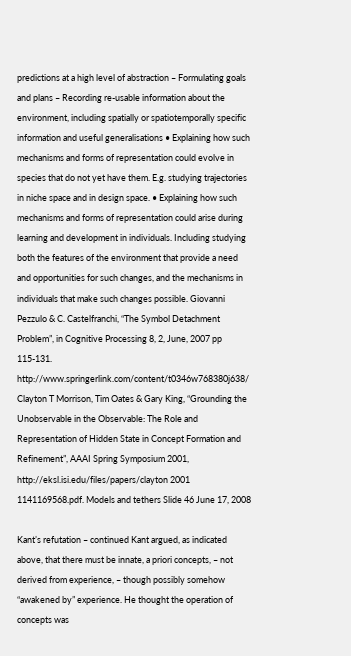predictions at a high level of abstraction – Formulating goals and plans – Recording re-usable information about the environment, including spatially or spatiotemporally specific information and useful generalisations • Explaining how such mechanisms and forms of representation could evolve in species that do not yet have them. E.g. studying trajectories in niche space and in design space. • Explaining how such mechanisms and forms of representation could arise during learning and development in individuals. Including studying both the features of the environment that provide a need and opportunities for such changes, and the mechanisms in individuals that make such changes possible. Giovanni Pezzulo & C. Castelfranchi, “The Symbol Detachment Problem”, in Cognitive Processing 8, 2, June, 2007 pp 115-131. http://www.springerlink.com/content/t0346w768380j638/ Clayton T Morrison, Tim Oates & Gary King, “Grounding the Unobservable in the Observable: The Role and Representation of Hidden State in Concept Formation and Refinement”, AAAI Spring Symposium 2001, http://eksl.isi.edu/files/papers/clayton 2001 1141169568.pdf. Models and tethers Slide 46 June 17, 2008

Kant’s refutation – continued Kant argued, as indicated above, that there must be innate, a priori concepts, – not derived from experience, – though possibly somehow “awakened by” experience. He thought the operation of concepts was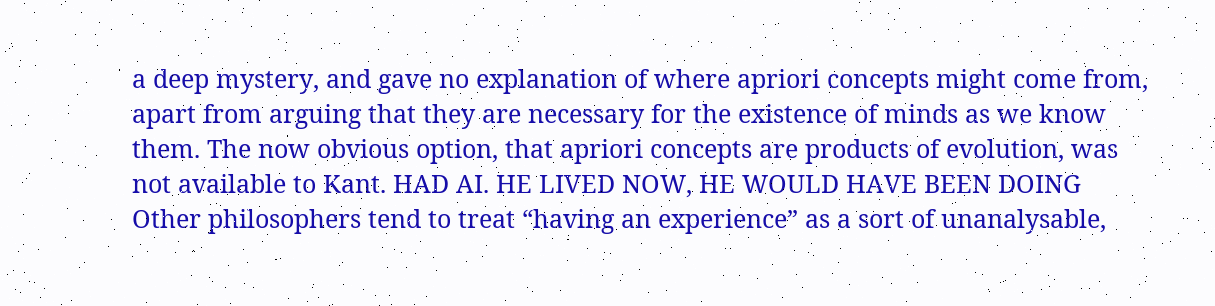a deep mystery, and gave no explanation of where apriori concepts might come from, apart from arguing that they are necessary for the existence of minds as we know them. The now obvious option, that apriori concepts are products of evolution, was not available to Kant. HAD AI. HE LIVED NOW, HE WOULD HAVE BEEN DOING Other philosophers tend to treat “having an experience” as a sort of unanalysable,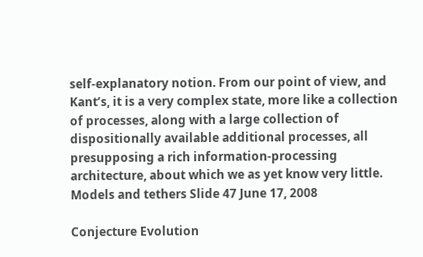self-explanatory notion. From our point of view, and Kant’s, it is a very complex state, more like a collection of processes, along with a large collection of dispositionally available additional processes, all presupposing a rich information-processing architecture, about which we as yet know very little. Models and tethers Slide 47 June 17, 2008

Conjecture Evolution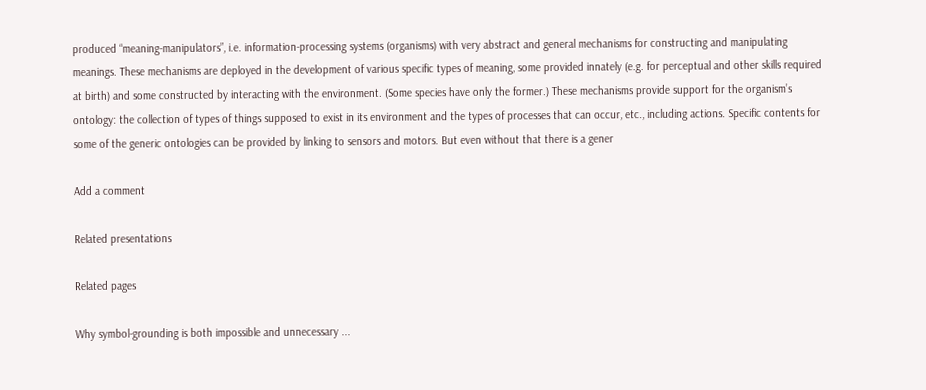produced “meaning-manipulators”, i.e. information-processing systems (organisms) with very abstract and general mechanisms for constructing and manipulating meanings. These mechanisms are deployed in the development of various specific types of meaning, some provided innately (e.g. for perceptual and other skills required at birth) and some constructed by interacting with the environment. (Some species have only the former.) These mechanisms provide support for the organism’s ontology: the collection of types of things supposed to exist in its environment and the types of processes that can occur, etc., including actions. Specific contents for some of the generic ontologies can be provided by linking to sensors and motors. But even without that there is a gener

Add a comment

Related presentations

Related pages

Why symbol-grounding is both impossible and unnecessary ...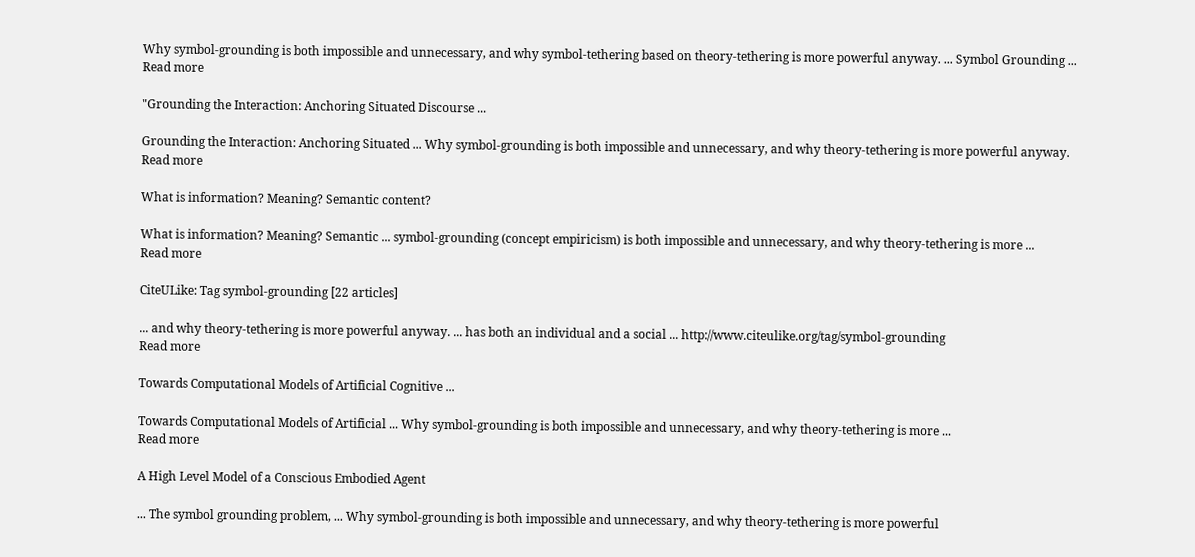Why symbol-grounding is both impossible and unnecessary, and why symbol-tethering based on theory-tethering is more powerful anyway. ... Symbol Grounding ...
Read more

"Grounding the Interaction: Anchoring Situated Discourse ...

Grounding the Interaction: Anchoring Situated ... Why symbol-grounding is both impossible and unnecessary, and why theory-tethering is more powerful anyway.
Read more

What is information? Meaning? Semantic content?

What is information? Meaning? Semantic ... symbol-grounding (concept empiricism) is both impossible and unnecessary, and why theory-tethering is more ...
Read more

CiteULike: Tag symbol-grounding [22 articles]

... and why theory-tethering is more powerful anyway. ... has both an individual and a social ... http://www.citeulike.org/tag/symbol-grounding
Read more

Towards Computational Models of Artificial Cognitive ...

Towards Computational Models of Artificial ... Why symbol-grounding is both impossible and unnecessary, and why theory-tethering is more ...
Read more

A High Level Model of a Conscious Embodied Agent

... The symbol grounding problem, ... Why symbol-grounding is both impossible and unnecessary, and why theory-tethering is more powerful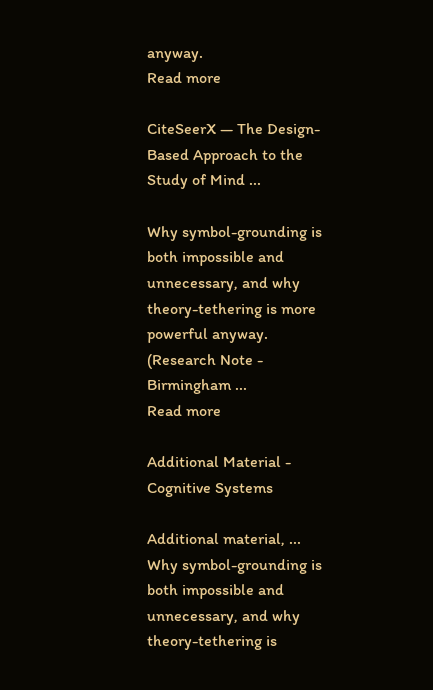anyway.
Read more

CiteSeerX — The Design-Based Approach to the Study of Mind ...

Why symbol-grounding is both impossible and unnecessary, and why theory-tethering is more powerful anyway. (Research Note - Birmingham ...
Read more

Additional Material - Cognitive Systems

Additional material, ... Why symbol-grounding is both impossible and unnecessary, and why theory-tethering is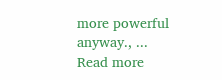more powerful anyway., ...
Read more